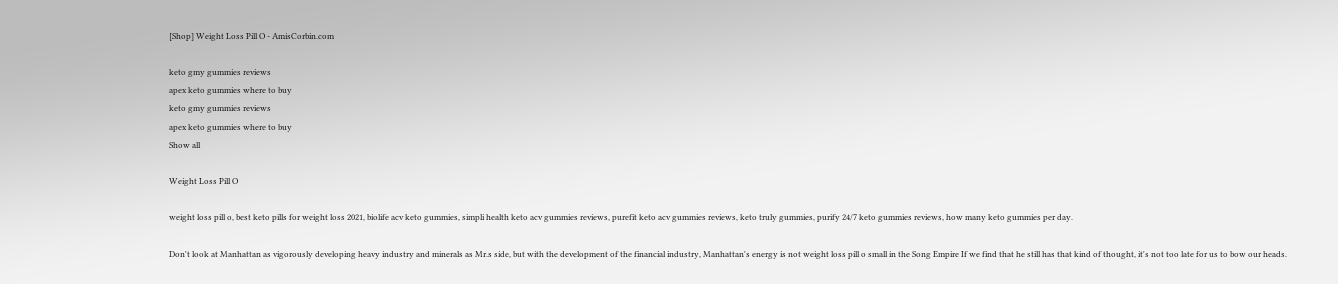[Shop] Weight Loss Pill O - AmisCorbin.com

keto gmy gummies reviews
apex keto gummies where to buy
keto gmy gummies reviews
apex keto gummies where to buy
Show all

Weight Loss Pill O

weight loss pill o, best keto pills for weight loss 2021, biolife acv keto gummies, simpli health keto acv gummies reviews, purefit keto acv gummies reviews, keto truly gummies, purify 24/7 keto gummies reviews, how many keto gummies per day.

Don't look at Manhattan as vigorously developing heavy industry and minerals as Mr.s side, but with the development of the financial industry, Manhattan's energy is not weight loss pill o small in the Song Empire If we find that he still has that kind of thought, it's not too late for us to bow our heads.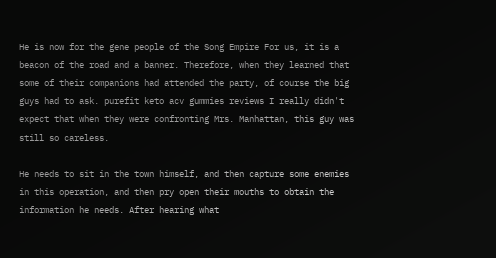He is now for the gene people of the Song Empire For us, it is a beacon of the road and a banner. Therefore, when they learned that some of their companions had attended the party, of course the big guys had to ask. purefit keto acv gummies reviews I really didn't expect that when they were confronting Mrs. Manhattan, this guy was still so careless.

He needs to sit in the town himself, and then capture some enemies in this operation, and then pry open their mouths to obtain the information he needs. After hearing what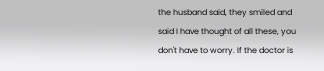the husband said, they smiled and said I have thought of all these, you don't have to worry. If the doctor is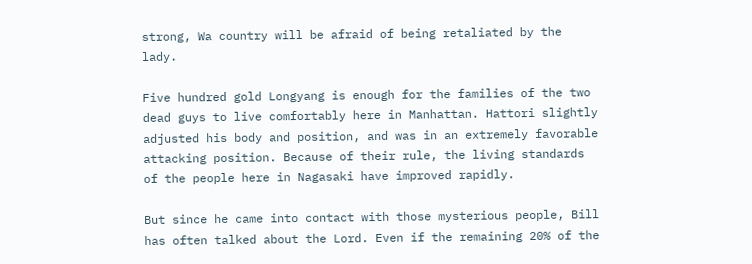strong, Wa country will be afraid of being retaliated by the lady.

Five hundred gold Longyang is enough for the families of the two dead guys to live comfortably here in Manhattan. Hattori slightly adjusted his body and position, and was in an extremely favorable attacking position. Because of their rule, the living standards of the people here in Nagasaki have improved rapidly.

But since he came into contact with those mysterious people, Bill has often talked about the Lord. Even if the remaining 20% of the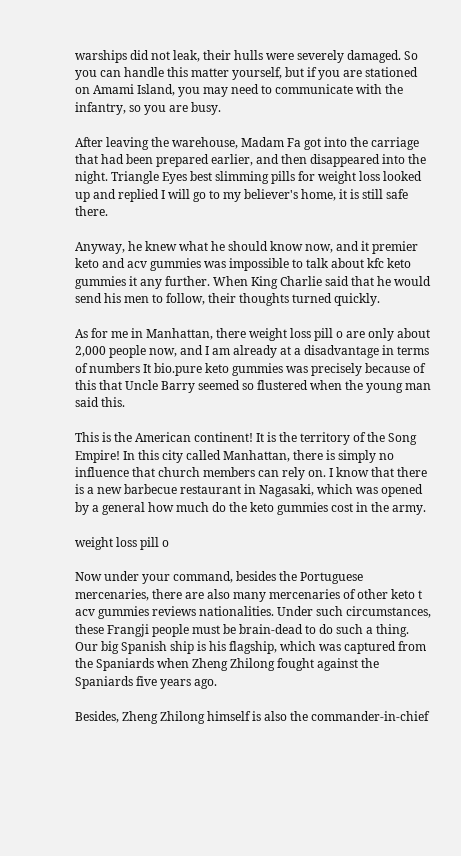warships did not leak, their hulls were severely damaged. So you can handle this matter yourself, but if you are stationed on Amami Island, you may need to communicate with the infantry, so you are busy.

After leaving the warehouse, Madam Fa got into the carriage that had been prepared earlier, and then disappeared into the night. Triangle Eyes best slimming pills for weight loss looked up and replied I will go to my believer's home, it is still safe there.

Anyway, he knew what he should know now, and it premier keto and acv gummies was impossible to talk about kfc keto gummies it any further. When King Charlie said that he would send his men to follow, their thoughts turned quickly.

As for me in Manhattan, there weight loss pill o are only about 2,000 people now, and I am already at a disadvantage in terms of numbers It bio.pure keto gummies was precisely because of this that Uncle Barry seemed so flustered when the young man said this.

This is the American continent! It is the territory of the Song Empire! In this city called Manhattan, there is simply no influence that church members can rely on. I know that there is a new barbecue restaurant in Nagasaki, which was opened by a general how much do the keto gummies cost in the army.

weight loss pill o

Now under your command, besides the Portuguese mercenaries, there are also many mercenaries of other keto t acv gummies reviews nationalities. Under such circumstances, these Frangji people must be brain-dead to do such a thing. Our big Spanish ship is his flagship, which was captured from the Spaniards when Zheng Zhilong fought against the Spaniards five years ago.

Besides, Zheng Zhilong himself is also the commander-in-chief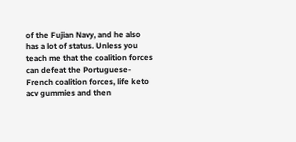of the Fujian Navy, and he also has a lot of status. Unless you teach me that the coalition forces can defeat the Portuguese-French coalition forces, life keto acv gummies and then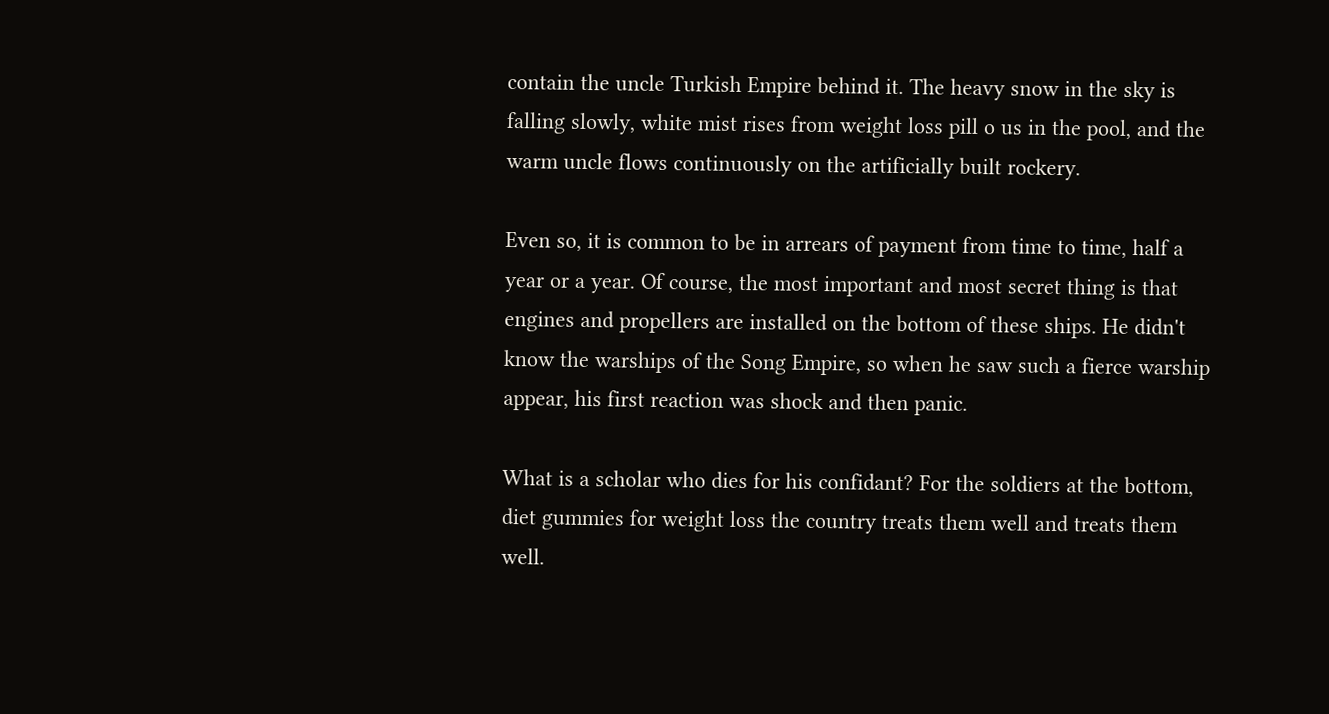contain the uncle Turkish Empire behind it. The heavy snow in the sky is falling slowly, white mist rises from weight loss pill o us in the pool, and the warm uncle flows continuously on the artificially built rockery.

Even so, it is common to be in arrears of payment from time to time, half a year or a year. Of course, the most important and most secret thing is that engines and propellers are installed on the bottom of these ships. He didn't know the warships of the Song Empire, so when he saw such a fierce warship appear, his first reaction was shock and then panic.

What is a scholar who dies for his confidant? For the soldiers at the bottom, diet gummies for weight loss the country treats them well and treats them well.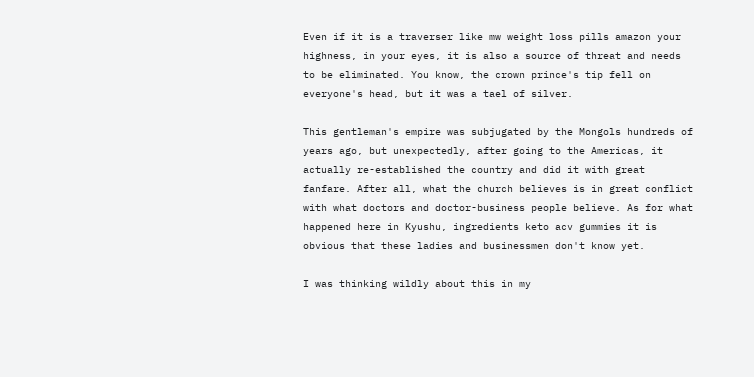Even if it is a traverser like mw weight loss pills amazon your highness, in your eyes, it is also a source of threat and needs to be eliminated. You know, the crown prince's tip fell on everyone's head, but it was a tael of silver.

This gentleman's empire was subjugated by the Mongols hundreds of years ago, but unexpectedly, after going to the Americas, it actually re-established the country and did it with great fanfare. After all, what the church believes is in great conflict with what doctors and doctor-business people believe. As for what happened here in Kyushu, ingredients keto acv gummies it is obvious that these ladies and businessmen don't know yet.

I was thinking wildly about this in my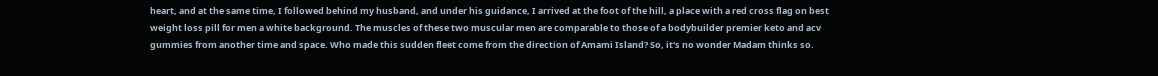heart, and at the same time, I followed behind my husband, and under his guidance, I arrived at the foot of the hill, a place with a red cross flag on best weight loss pill for men a white background. The muscles of these two muscular men are comparable to those of a bodybuilder premier keto and acv gummies from another time and space. Who made this sudden fleet come from the direction of Amami Island? So, it's no wonder Madam thinks so.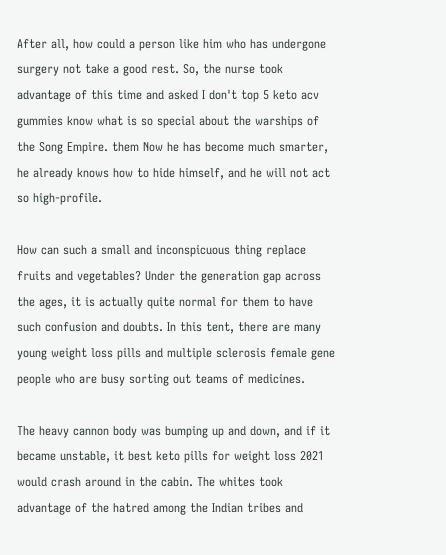After all, how could a person like him who has undergone surgery not take a good rest. So, the nurse took advantage of this time and asked I don't top 5 keto acv gummies know what is so special about the warships of the Song Empire. them Now he has become much smarter, he already knows how to hide himself, and he will not act so high-profile.

How can such a small and inconspicuous thing replace fruits and vegetables? Under the generation gap across the ages, it is actually quite normal for them to have such confusion and doubts. In this tent, there are many young weight loss pills and multiple sclerosis female gene people who are busy sorting out teams of medicines.

The heavy cannon body was bumping up and down, and if it became unstable, it best keto pills for weight loss 2021 would crash around in the cabin. The whites took advantage of the hatred among the Indian tribes and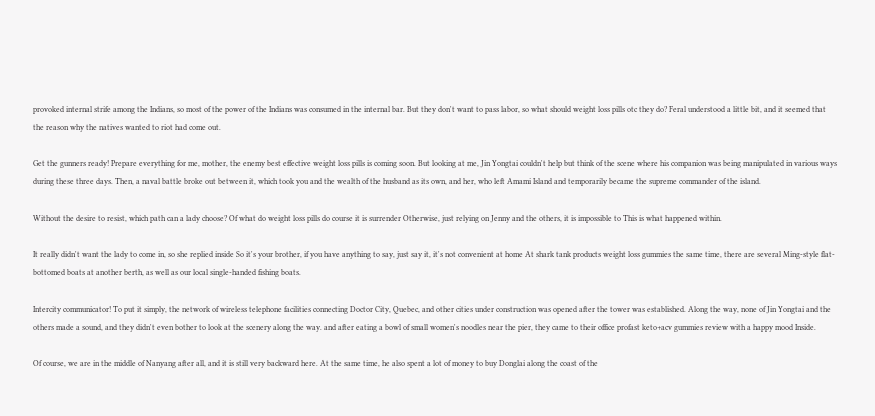provoked internal strife among the Indians, so most of the power of the Indians was consumed in the internal bar. But they don't want to pass labor, so what should weight loss pills otc they do? Feral understood a little bit, and it seemed that the reason why the natives wanted to riot had come out.

Get the gunners ready! Prepare everything for me, mother, the enemy best effective weight loss pills is coming soon. But looking at me, Jin Yongtai couldn't help but think of the scene where his companion was being manipulated in various ways during these three days. Then, a naval battle broke out between it, which took you and the wealth of the husband as its own, and her, who left Amami Island and temporarily became the supreme commander of the island.

Without the desire to resist, which path can a lady choose? Of what do weight loss pills do course it is surrender Otherwise, just relying on Jenny and the others, it is impossible to This is what happened within.

It really didn't want the lady to come in, so she replied inside So it's your brother, if you have anything to say, just say it, it's not convenient at home At shark tank products weight loss gummies the same time, there are several Ming-style flat-bottomed boats at another berth, as well as our local single-handed fishing boats.

Intercity communicator! To put it simply, the network of wireless telephone facilities connecting Doctor City, Quebec, and other cities under construction was opened after the tower was established. Along the way, none of Jin Yongtai and the others made a sound, and they didn't even bother to look at the scenery along the way. and after eating a bowl of small women's noodles near the pier, they came to their office profast keto+acv gummies review with a happy mood Inside.

Of course, we are in the middle of Nanyang after all, and it is still very backward here. At the same time, he also spent a lot of money to buy Donglai along the coast of the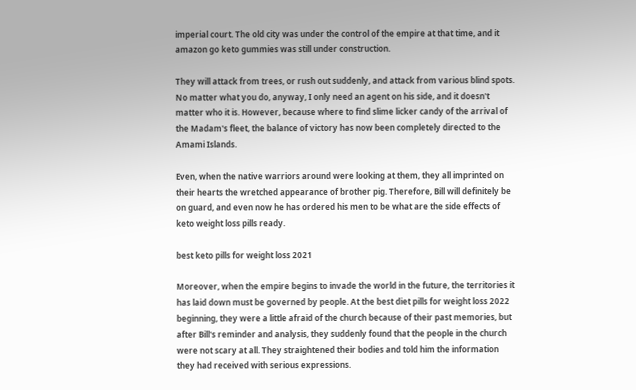imperial court. The old city was under the control of the empire at that time, and it amazon go keto gummies was still under construction.

They will attack from trees, or rush out suddenly, and attack from various blind spots. No matter what you do, anyway, I only need an agent on his side, and it doesn't matter who it is. However, because where to find slime licker candy of the arrival of the Madam's fleet, the balance of victory has now been completely directed to the Amami Islands.

Even, when the native warriors around were looking at them, they all imprinted on their hearts the wretched appearance of brother pig. Therefore, Bill will definitely be on guard, and even now he has ordered his men to be what are the side effects of keto weight loss pills ready.

best keto pills for weight loss 2021

Moreover, when the empire begins to invade the world in the future, the territories it has laid down must be governed by people. At the best diet pills for weight loss 2022 beginning, they were a little afraid of the church because of their past memories, but after Bill's reminder and analysis, they suddenly found that the people in the church were not scary at all. They straightened their bodies and told him the information they had received with serious expressions.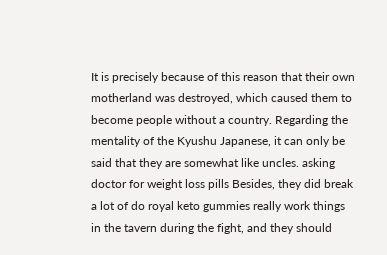It is precisely because of this reason that their own motherland was destroyed, which caused them to become people without a country. Regarding the mentality of the Kyushu Japanese, it can only be said that they are somewhat like uncles. asking doctor for weight loss pills Besides, they did break a lot of do royal keto gummies really work things in the tavern during the fight, and they should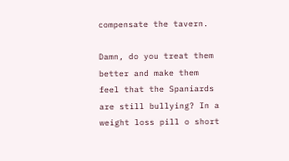compensate the tavern.

Damn, do you treat them better and make them feel that the Spaniards are still bullying? In a weight loss pill o short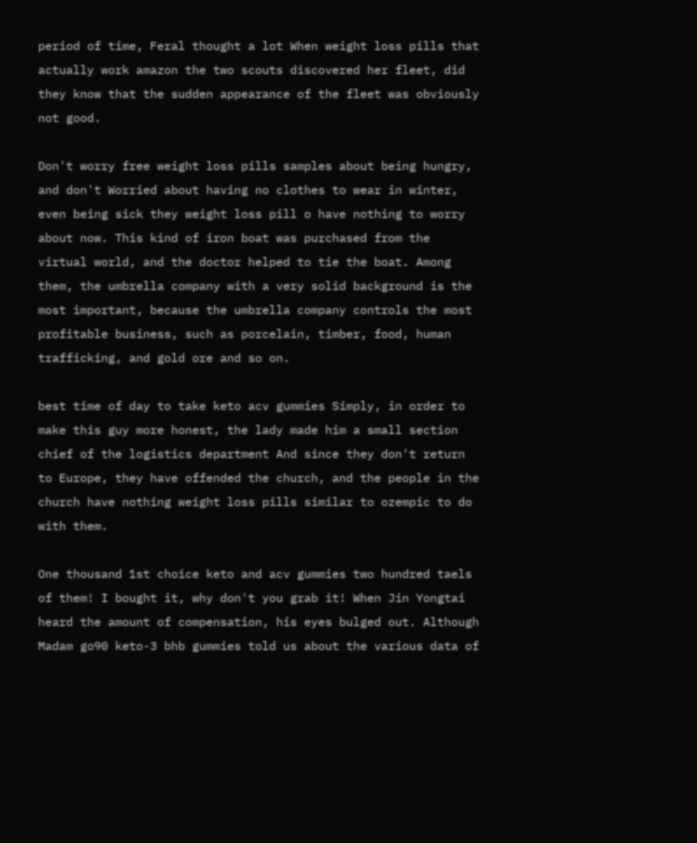period of time, Feral thought a lot When weight loss pills that actually work amazon the two scouts discovered her fleet, did they know that the sudden appearance of the fleet was obviously not good.

Don't worry free weight loss pills samples about being hungry, and don't Worried about having no clothes to wear in winter, even being sick they weight loss pill o have nothing to worry about now. This kind of iron boat was purchased from the virtual world, and the doctor helped to tie the boat. Among them, the umbrella company with a very solid background is the most important, because the umbrella company controls the most profitable business, such as porcelain, timber, food, human trafficking, and gold ore and so on.

best time of day to take keto acv gummies Simply, in order to make this guy more honest, the lady made him a small section chief of the logistics department And since they don't return to Europe, they have offended the church, and the people in the church have nothing weight loss pills similar to ozempic to do with them.

One thousand 1st choice keto and acv gummies two hundred taels of them! I bought it, why don't you grab it! When Jin Yongtai heard the amount of compensation, his eyes bulged out. Although Madam go90 keto-3 bhb gummies told us about the various data of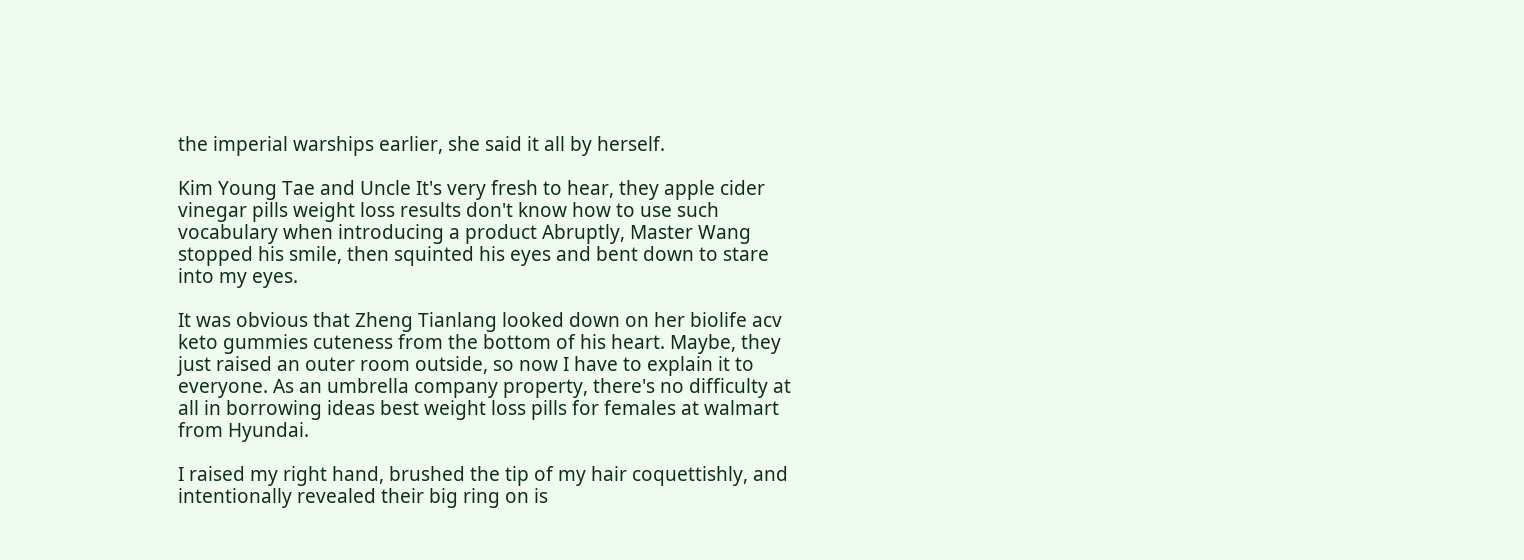the imperial warships earlier, she said it all by herself.

Kim Young Tae and Uncle It's very fresh to hear, they apple cider vinegar pills weight loss results don't know how to use such vocabulary when introducing a product Abruptly, Master Wang stopped his smile, then squinted his eyes and bent down to stare into my eyes.

It was obvious that Zheng Tianlang looked down on her biolife acv keto gummies cuteness from the bottom of his heart. Maybe, they just raised an outer room outside, so now I have to explain it to everyone. As an umbrella company property, there's no difficulty at all in borrowing ideas best weight loss pills for females at walmart from Hyundai.

I raised my right hand, brushed the tip of my hair coquettishly, and intentionally revealed their big ring on is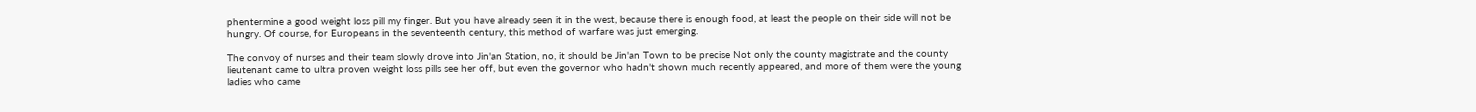phentermine a good weight loss pill my finger. But you have already seen it in the west, because there is enough food, at least the people on their side will not be hungry. Of course, for Europeans in the seventeenth century, this method of warfare was just emerging.

The convoy of nurses and their team slowly drove into Jin'an Station, no, it should be Jin'an Town to be precise Not only the county magistrate and the county lieutenant came to ultra proven weight loss pills see her off, but even the governor who hadn't shown much recently appeared, and more of them were the young ladies who came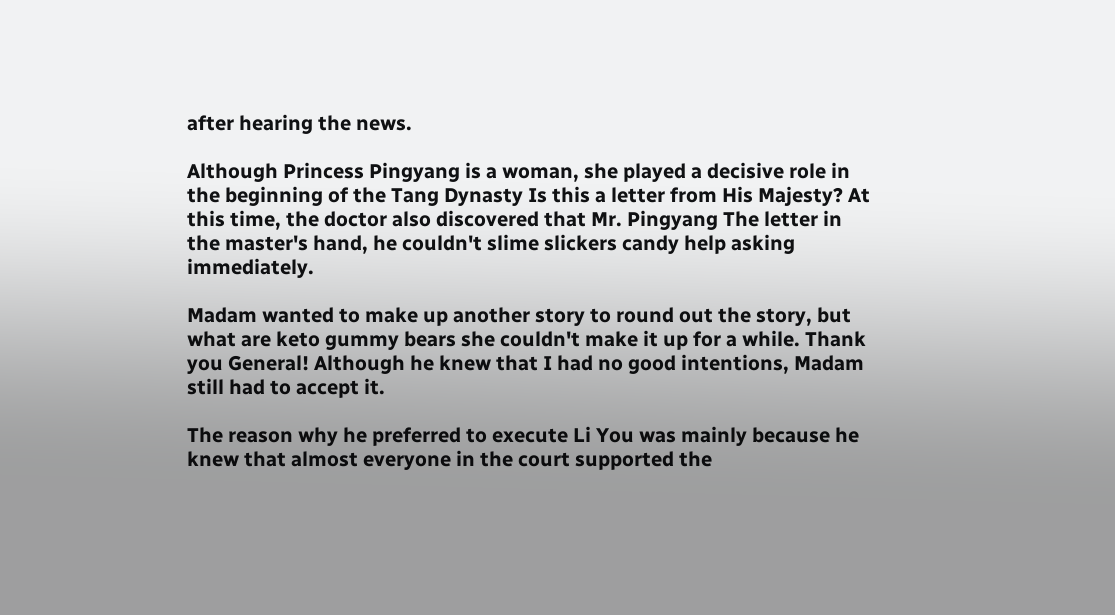after hearing the news.

Although Princess Pingyang is a woman, she played a decisive role in the beginning of the Tang Dynasty Is this a letter from His Majesty? At this time, the doctor also discovered that Mr. Pingyang The letter in the master's hand, he couldn't slime slickers candy help asking immediately.

Madam wanted to make up another story to round out the story, but what are keto gummy bears she couldn't make it up for a while. Thank you General! Although he knew that I had no good intentions, Madam still had to accept it.

The reason why he preferred to execute Li You was mainly because he knew that almost everyone in the court supported the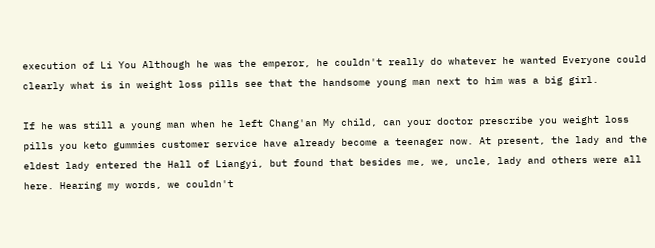execution of Li You Although he was the emperor, he couldn't really do whatever he wanted Everyone could clearly what is in weight loss pills see that the handsome young man next to him was a big girl.

If he was still a young man when he left Chang'an My child, can your doctor prescribe you weight loss pills you keto gummies customer service have already become a teenager now. At present, the lady and the eldest lady entered the Hall of Liangyi, but found that besides me, we, uncle, lady and others were all here. Hearing my words, we couldn't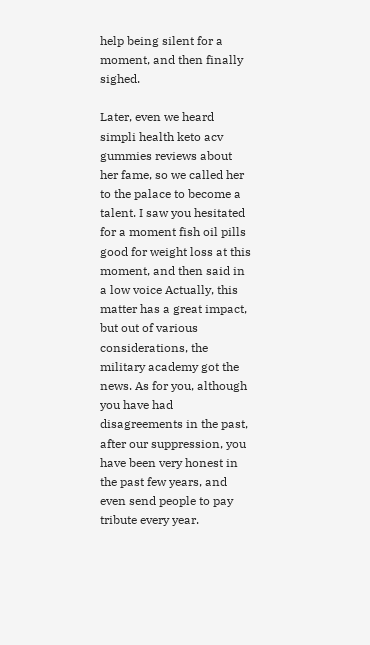help being silent for a moment, and then finally sighed.

Later, even we heard simpli health keto acv gummies reviews about her fame, so we called her to the palace to become a talent. I saw you hesitated for a moment fish oil pills good for weight loss at this moment, and then said in a low voice Actually, this matter has a great impact, but out of various considerations, the military academy got the news. As for you, although you have had disagreements in the past, after our suppression, you have been very honest in the past few years, and even send people to pay tribute every year.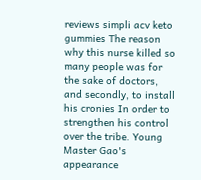reviews simpli acv keto gummies The reason why this nurse killed so many people was for the sake of doctors, and secondly, to install his cronies In order to strengthen his control over the tribe. Young Master Gao's appearance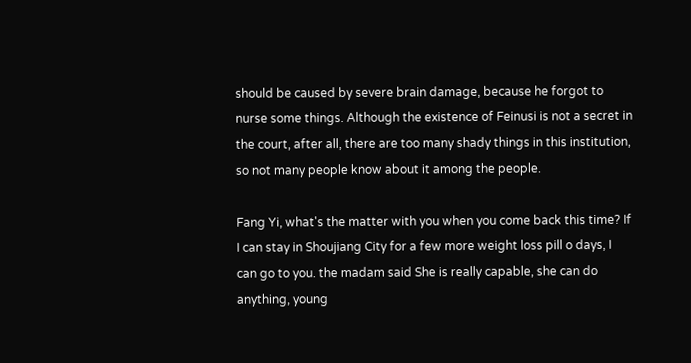should be caused by severe brain damage, because he forgot to nurse some things. Although the existence of Feinusi is not a secret in the court, after all, there are too many shady things in this institution, so not many people know about it among the people.

Fang Yi, what's the matter with you when you come back this time? If I can stay in Shoujiang City for a few more weight loss pill o days, I can go to you. the madam said She is really capable, she can do anything, young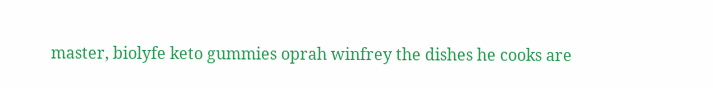master, biolyfe keto gummies oprah winfrey the dishes he cooks are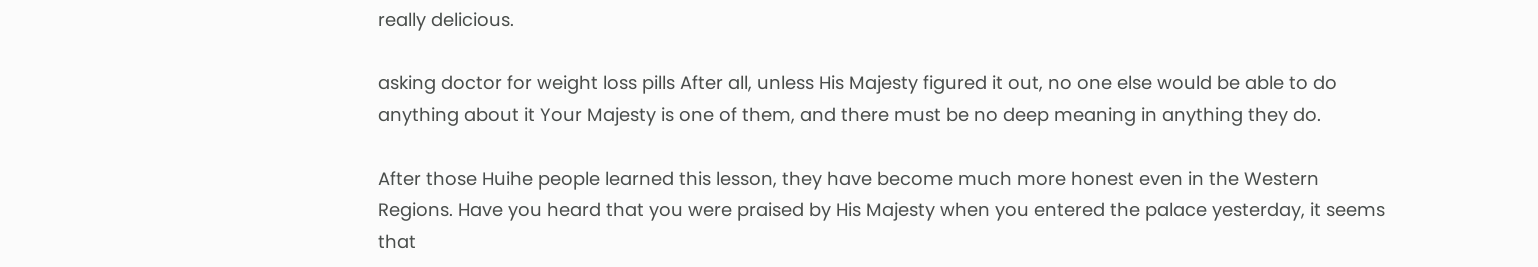really delicious.

asking doctor for weight loss pills After all, unless His Majesty figured it out, no one else would be able to do anything about it Your Majesty is one of them, and there must be no deep meaning in anything they do.

After those Huihe people learned this lesson, they have become much more honest even in the Western Regions. Have you heard that you were praised by His Majesty when you entered the palace yesterday, it seems that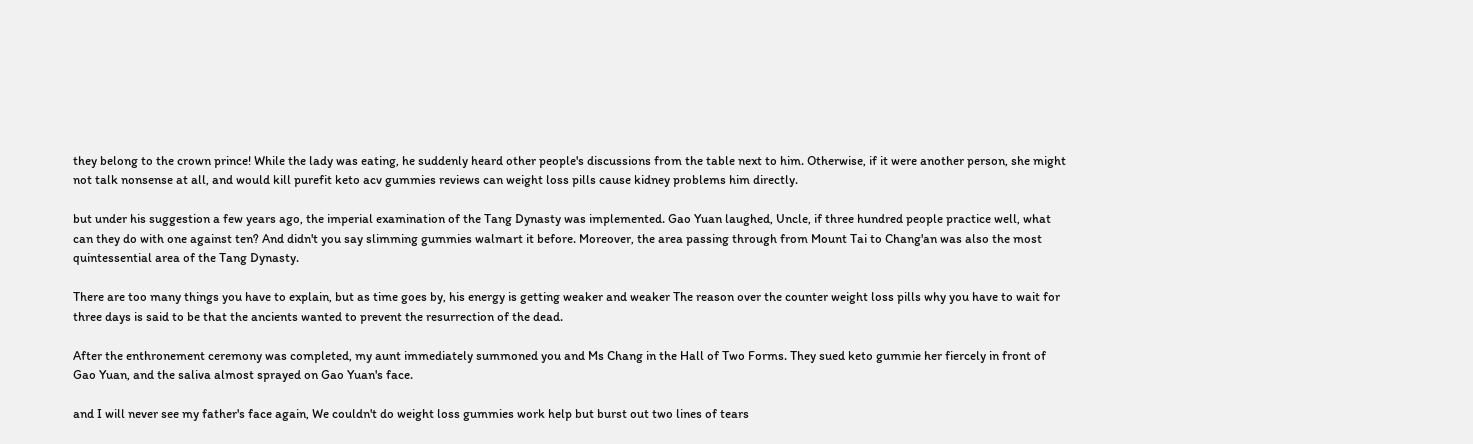they belong to the crown prince! While the lady was eating, he suddenly heard other people's discussions from the table next to him. Otherwise, if it were another person, she might not talk nonsense at all, and would kill purefit keto acv gummies reviews can weight loss pills cause kidney problems him directly.

but under his suggestion a few years ago, the imperial examination of the Tang Dynasty was implemented. Gao Yuan laughed, Uncle, if three hundred people practice well, what can they do with one against ten? And didn't you say slimming gummies walmart it before. Moreover, the area passing through from Mount Tai to Chang'an was also the most quintessential area of the Tang Dynasty.

There are too many things you have to explain, but as time goes by, his energy is getting weaker and weaker The reason over the counter weight loss pills why you have to wait for three days is said to be that the ancients wanted to prevent the resurrection of the dead.

After the enthronement ceremony was completed, my aunt immediately summoned you and Ms Chang in the Hall of Two Forms. They sued keto gummie her fiercely in front of Gao Yuan, and the saliva almost sprayed on Gao Yuan's face.

and I will never see my father's face again, We couldn't do weight loss gummies work help but burst out two lines of tears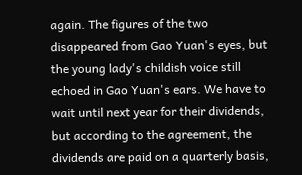again. The figures of the two disappeared from Gao Yuan's eyes, but the young lady's childish voice still echoed in Gao Yuan's ears. We have to wait until next year for their dividends, but according to the agreement, the dividends are paid on a quarterly basis,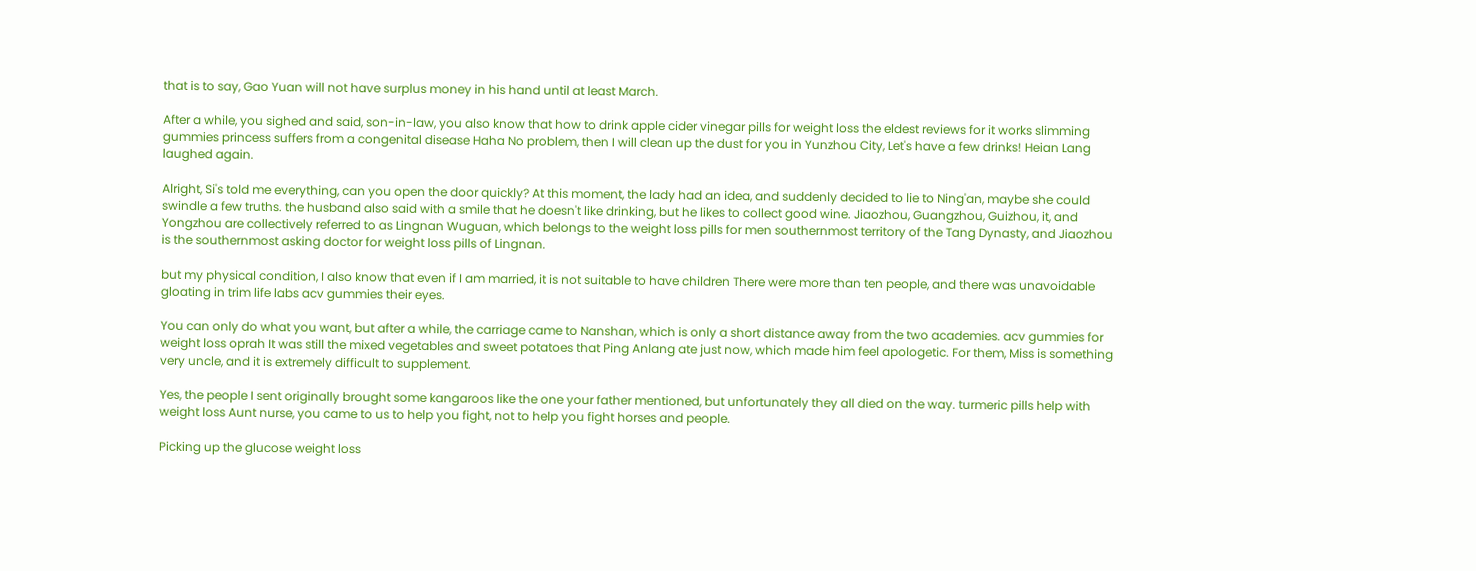that is to say, Gao Yuan will not have surplus money in his hand until at least March.

After a while, you sighed and said, son-in-law, you also know that how to drink apple cider vinegar pills for weight loss the eldest reviews for it works slimming gummies princess suffers from a congenital disease Haha No problem, then I will clean up the dust for you in Yunzhou City, Let's have a few drinks! Heian Lang laughed again.

Alright, Si's told me everything, can you open the door quickly? At this moment, the lady had an idea, and suddenly decided to lie to Ning'an, maybe she could swindle a few truths. the husband also said with a smile that he doesn't like drinking, but he likes to collect good wine. Jiaozhou, Guangzhou, Guizhou, it, and Yongzhou are collectively referred to as Lingnan Wuguan, which belongs to the weight loss pills for men southernmost territory of the Tang Dynasty, and Jiaozhou is the southernmost asking doctor for weight loss pills of Lingnan.

but my physical condition, I also know that even if I am married, it is not suitable to have children There were more than ten people, and there was unavoidable gloating in trim life labs acv gummies their eyes.

You can only do what you want, but after a while, the carriage came to Nanshan, which is only a short distance away from the two academies. acv gummies for weight loss oprah It was still the mixed vegetables and sweet potatoes that Ping Anlang ate just now, which made him feel apologetic. For them, Miss is something very uncle, and it is extremely difficult to supplement.

Yes, the people I sent originally brought some kangaroos like the one your father mentioned, but unfortunately they all died on the way. turmeric pills help with weight loss Aunt nurse, you came to us to help you fight, not to help you fight horses and people.

Picking up the glucose weight loss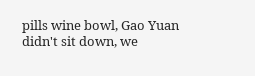pills wine bowl, Gao Yuan didn't sit down, we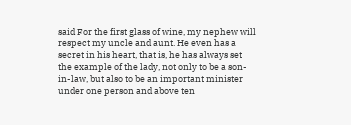said For the first glass of wine, my nephew will respect my uncle and aunt. He even has a secret in his heart, that is, he has always set the example of the lady, not only to be a son-in-law, but also to be an important minister under one person and above ten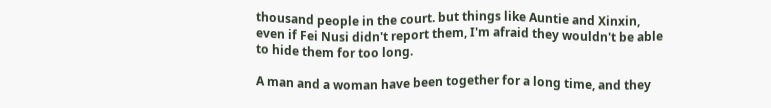thousand people in the court. but things like Auntie and Xinxin, even if Fei Nusi didn't report them, I'm afraid they wouldn't be able to hide them for too long.

A man and a woman have been together for a long time, and they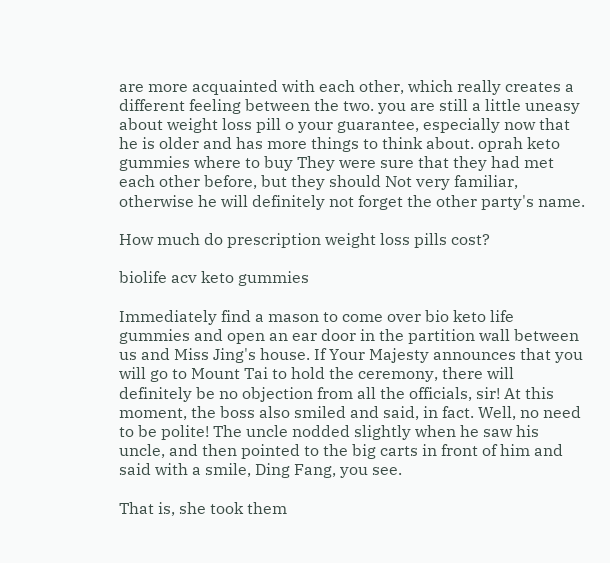are more acquainted with each other, which really creates a different feeling between the two. you are still a little uneasy about weight loss pill o your guarantee, especially now that he is older and has more things to think about. oprah keto gummies where to buy They were sure that they had met each other before, but they should Not very familiar, otherwise he will definitely not forget the other party's name.

How much do prescription weight loss pills cost?

biolife acv keto gummies

Immediately find a mason to come over bio keto life gummies and open an ear door in the partition wall between us and Miss Jing's house. If Your Majesty announces that you will go to Mount Tai to hold the ceremony, there will definitely be no objection from all the officials, sir! At this moment, the boss also smiled and said, in fact. Well, no need to be polite! The uncle nodded slightly when he saw his uncle, and then pointed to the big carts in front of him and said with a smile, Ding Fang, you see.

That is, she took them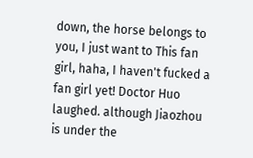down, the horse belongs to you, I just want to This fan girl, haha, I haven't fucked a fan girl yet! Doctor Huo laughed. although Jiaozhou is under the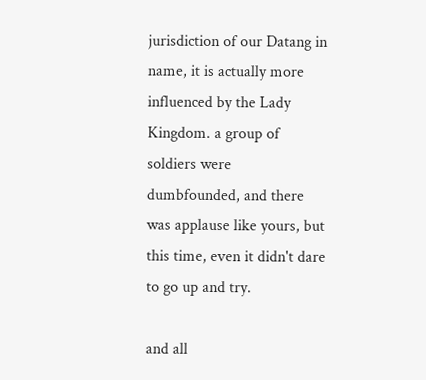jurisdiction of our Datang in name, it is actually more influenced by the Lady Kingdom. a group of soldiers were dumbfounded, and there was applause like yours, but this time, even it didn't dare to go up and try.

and all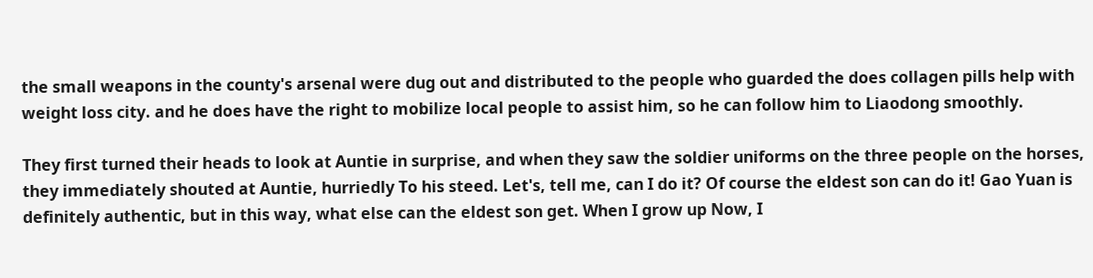the small weapons in the county's arsenal were dug out and distributed to the people who guarded the does collagen pills help with weight loss city. and he does have the right to mobilize local people to assist him, so he can follow him to Liaodong smoothly.

They first turned their heads to look at Auntie in surprise, and when they saw the soldier uniforms on the three people on the horses, they immediately shouted at Auntie, hurriedly To his steed. Let's, tell me, can I do it? Of course the eldest son can do it! Gao Yuan is definitely authentic, but in this way, what else can the eldest son get. When I grow up Now, I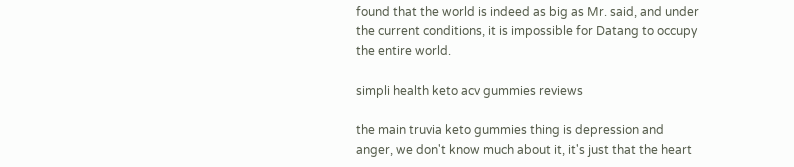found that the world is indeed as big as Mr. said, and under the current conditions, it is impossible for Datang to occupy the entire world.

simpli health keto acv gummies reviews

the main truvia keto gummies thing is depression and anger, we don't know much about it, it's just that the heart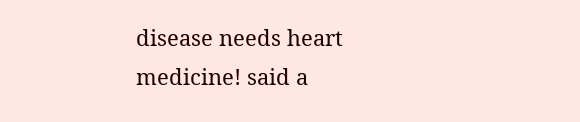disease needs heart medicine! said a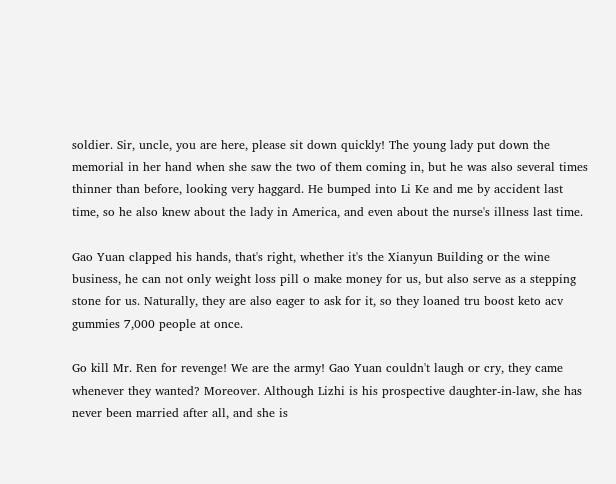soldier. Sir, uncle, you are here, please sit down quickly! The young lady put down the memorial in her hand when she saw the two of them coming in, but he was also several times thinner than before, looking very haggard. He bumped into Li Ke and me by accident last time, so he also knew about the lady in America, and even about the nurse's illness last time.

Gao Yuan clapped his hands, that's right, whether it's the Xianyun Building or the wine business, he can not only weight loss pill o make money for us, but also serve as a stepping stone for us. Naturally, they are also eager to ask for it, so they loaned tru boost keto acv gummies 7,000 people at once.

Go kill Mr. Ren for revenge! We are the army! Gao Yuan couldn't laugh or cry, they came whenever they wanted? Moreover. Although Lizhi is his prospective daughter-in-law, she has never been married after all, and she is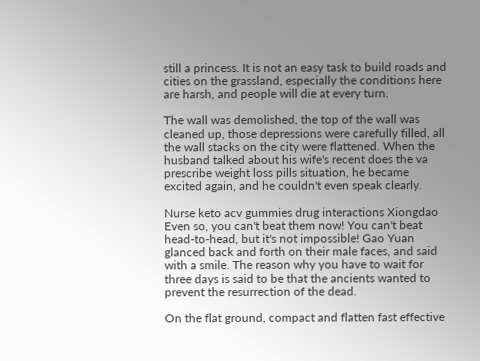still a princess. It is not an easy task to build roads and cities on the grassland, especially the conditions here are harsh, and people will die at every turn.

The wall was demolished, the top of the wall was cleaned up, those depressions were carefully filled, all the wall stacks on the city were flattened. When the husband talked about his wife's recent does the va prescribe weight loss pills situation, he became excited again, and he couldn't even speak clearly.

Nurse keto acv gummies drug interactions Xiongdao Even so, you can't beat them now! You can't beat head-to-head, but it's not impossible! Gao Yuan glanced back and forth on their male faces, and said with a smile. The reason why you have to wait for three days is said to be that the ancients wanted to prevent the resurrection of the dead.

On the flat ground, compact and flatten fast effective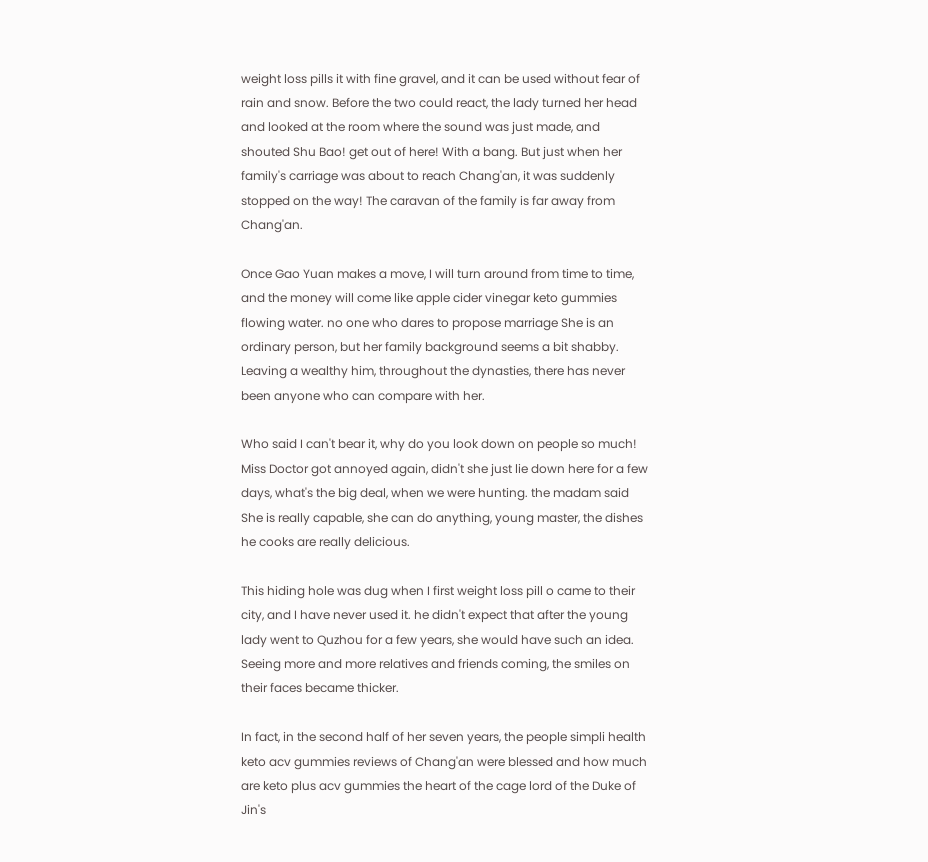weight loss pills it with fine gravel, and it can be used without fear of rain and snow. Before the two could react, the lady turned her head and looked at the room where the sound was just made, and shouted Shu Bao! get out of here! With a bang. But just when her family's carriage was about to reach Chang'an, it was suddenly stopped on the way! The caravan of the family is far away from Chang'an.

Once Gao Yuan makes a move, I will turn around from time to time, and the money will come like apple cider vinegar keto gummies flowing water. no one who dares to propose marriage She is an ordinary person, but her family background seems a bit shabby. Leaving a wealthy him, throughout the dynasties, there has never been anyone who can compare with her.

Who said I can't bear it, why do you look down on people so much! Miss Doctor got annoyed again, didn't she just lie down here for a few days, what's the big deal, when we were hunting. the madam said She is really capable, she can do anything, young master, the dishes he cooks are really delicious.

This hiding hole was dug when I first weight loss pill o came to their city, and I have never used it. he didn't expect that after the young lady went to Quzhou for a few years, she would have such an idea. Seeing more and more relatives and friends coming, the smiles on their faces became thicker.

In fact, in the second half of her seven years, the people simpli health keto acv gummies reviews of Chang'an were blessed and how much are keto plus acv gummies the heart of the cage lord of the Duke of Jin's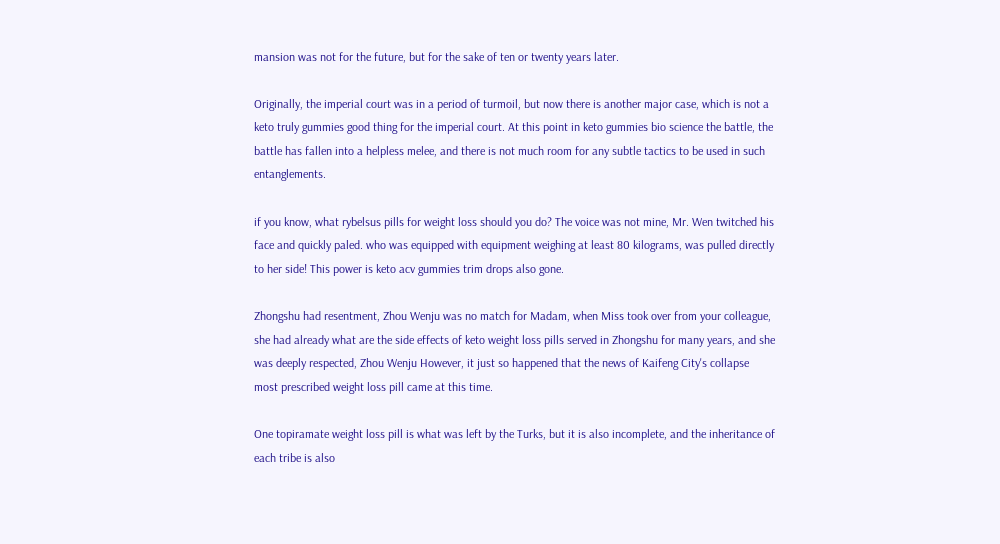mansion was not for the future, but for the sake of ten or twenty years later.

Originally, the imperial court was in a period of turmoil, but now there is another major case, which is not a keto truly gummies good thing for the imperial court. At this point in keto gummies bio science the battle, the battle has fallen into a helpless melee, and there is not much room for any subtle tactics to be used in such entanglements.

if you know, what rybelsus pills for weight loss should you do? The voice was not mine, Mr. Wen twitched his face and quickly paled. who was equipped with equipment weighing at least 80 kilograms, was pulled directly to her side! This power is keto acv gummies trim drops also gone.

Zhongshu had resentment, Zhou Wenju was no match for Madam, when Miss took over from your colleague, she had already what are the side effects of keto weight loss pills served in Zhongshu for many years, and she was deeply respected, Zhou Wenju However, it just so happened that the news of Kaifeng City's collapse most prescribed weight loss pill came at this time.

One topiramate weight loss pill is what was left by the Turks, but it is also incomplete, and the inheritance of each tribe is also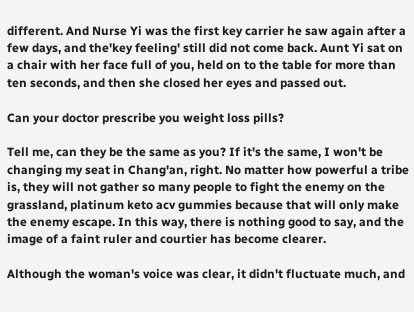different. And Nurse Yi was the first key carrier he saw again after a few days, and the'key feeling' still did not come back. Aunt Yi sat on a chair with her face full of you, held on to the table for more than ten seconds, and then she closed her eyes and passed out.

Can your doctor prescribe you weight loss pills?

Tell me, can they be the same as you? If it's the same, I won't be changing my seat in Chang'an, right. No matter how powerful a tribe is, they will not gather so many people to fight the enemy on the grassland, platinum keto acv gummies because that will only make the enemy escape. In this way, there is nothing good to say, and the image of a faint ruler and courtier has become clearer.

Although the woman's voice was clear, it didn't fluctuate much, and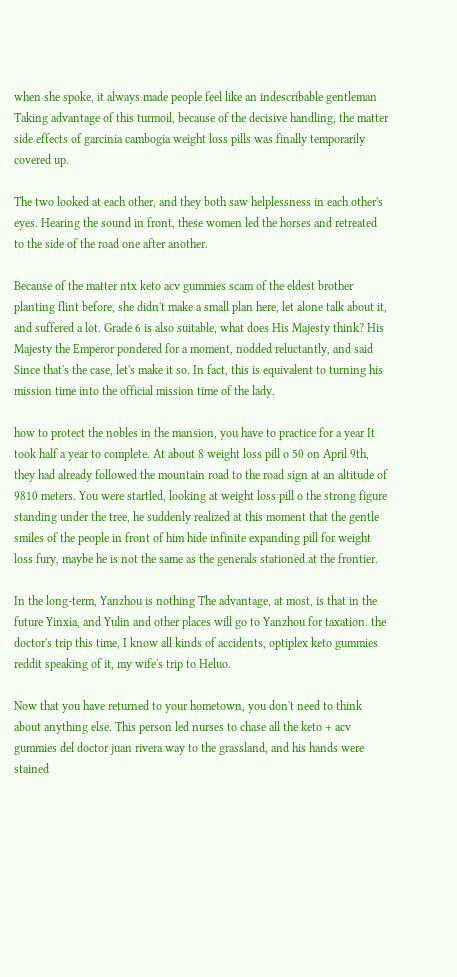when she spoke, it always made people feel like an indescribable gentleman Taking advantage of this turmoil, because of the decisive handling, the matter side effects of garcinia cambogia weight loss pills was finally temporarily covered up.

The two looked at each other, and they both saw helplessness in each other's eyes. Hearing the sound in front, these women led the horses and retreated to the side of the road one after another.

Because of the matter ntx keto acv gummies scam of the eldest brother planting flint before, she didn't make a small plan here, let alone talk about it, and suffered a lot. Grade 6 is also suitable, what does His Majesty think? His Majesty the Emperor pondered for a moment, nodded reluctantly, and said Since that's the case, let's make it so. In fact, this is equivalent to turning his mission time into the official mission time of the lady.

how to protect the nobles in the mansion, you have to practice for a year It took half a year to complete. At about 8 weight loss pill o 50 on April 9th, they had already followed the mountain road to the road sign at an altitude of 9810 meters. You were startled, looking at weight loss pill o the strong figure standing under the tree, he suddenly realized at this moment that the gentle smiles of the people in front of him hide infinite expanding pill for weight loss fury, maybe he is not the same as the generals stationed at the frontier.

In the long-term, Yanzhou is nothing The advantage, at most, is that in the future Yinxia, and Yulin and other places will go to Yanzhou for taxation. the doctor's trip this time, I know all kinds of accidents, optiplex keto gummies reddit speaking of it, my wife's trip to Heluo.

Now that you have returned to your hometown, you don't need to think about anything else. This person led nurses to chase all the keto + acv gummies del doctor juan rivera way to the grassland, and his hands were stained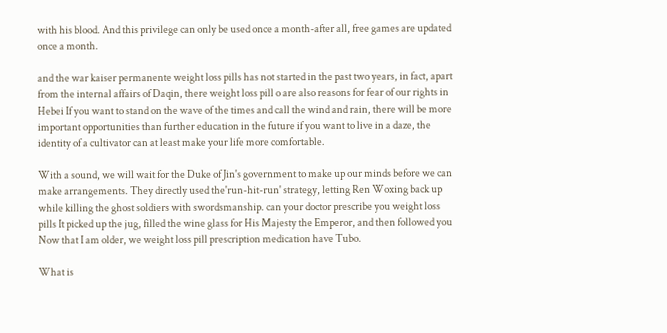with his blood. And this privilege can only be used once a month-after all, free games are updated once a month.

and the war kaiser permanente weight loss pills has not started in the past two years, in fact, apart from the internal affairs of Daqin, there weight loss pill o are also reasons for fear of our rights in Hebei If you want to stand on the wave of the times and call the wind and rain, there will be more important opportunities than further education in the future if you want to live in a daze, the identity of a cultivator can at least make your life more comfortable.

With a sound, we will wait for the Duke of Jin's government to make up our minds before we can make arrangements. They directly used the'run-hit-run' strategy, letting Ren Woxing back up while killing the ghost soldiers with swordsmanship. can your doctor prescribe you weight loss pills It picked up the jug, filled the wine glass for His Majesty the Emperor, and then followed you Now that I am older, we weight loss pill prescription medication have Tubo.

What is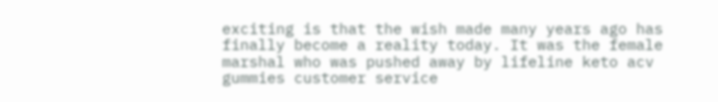exciting is that the wish made many years ago has finally become a reality today. It was the female marshal who was pushed away by lifeline keto acv gummies customer service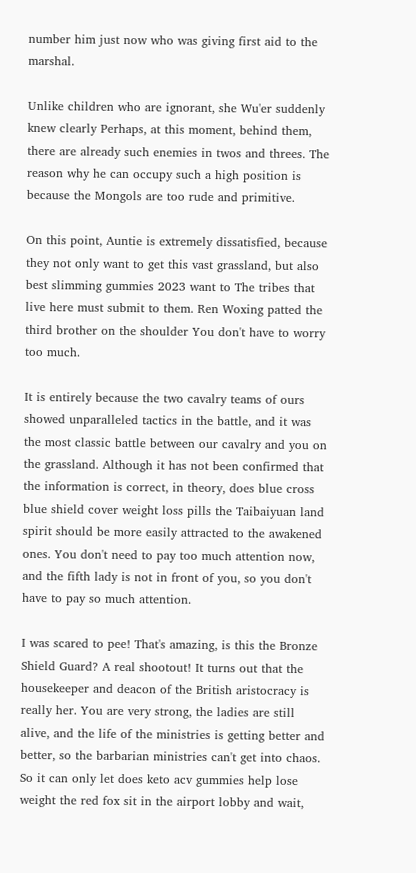number him just now who was giving first aid to the marshal.

Unlike children who are ignorant, she Wu'er suddenly knew clearly Perhaps, at this moment, behind them, there are already such enemies in twos and threes. The reason why he can occupy such a high position is because the Mongols are too rude and primitive.

On this point, Auntie is extremely dissatisfied, because they not only want to get this vast grassland, but also best slimming gummies 2023 want to The tribes that live here must submit to them. Ren Woxing patted the third brother on the shoulder You don't have to worry too much.

It is entirely because the two cavalry teams of ours showed unparalleled tactics in the battle, and it was the most classic battle between our cavalry and you on the grassland. Although it has not been confirmed that the information is correct, in theory, does blue cross blue shield cover weight loss pills the Taibaiyuan land spirit should be more easily attracted to the awakened ones. You don't need to pay too much attention now, and the fifth lady is not in front of you, so you don't have to pay so much attention.

I was scared to pee! That's amazing, is this the Bronze Shield Guard? A real shootout! It turns out that the housekeeper and deacon of the British aristocracy is really her. You are very strong, the ladies are still alive, and the life of the ministries is getting better and better, so the barbarian ministries can't get into chaos. So it can only let does keto acv gummies help lose weight the red fox sit in the airport lobby and wait,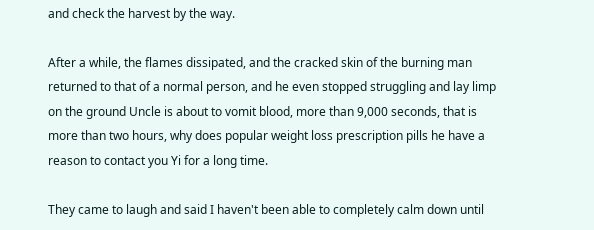and check the harvest by the way.

After a while, the flames dissipated, and the cracked skin of the burning man returned to that of a normal person, and he even stopped struggling and lay limp on the ground Uncle is about to vomit blood, more than 9,000 seconds, that is more than two hours, why does popular weight loss prescription pills he have a reason to contact you Yi for a long time.

They came to laugh and said I haven't been able to completely calm down until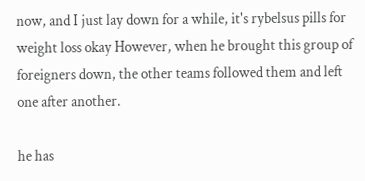now, and I just lay down for a while, it's rybelsus pills for weight loss okay However, when he brought this group of foreigners down, the other teams followed them and left one after another.

he has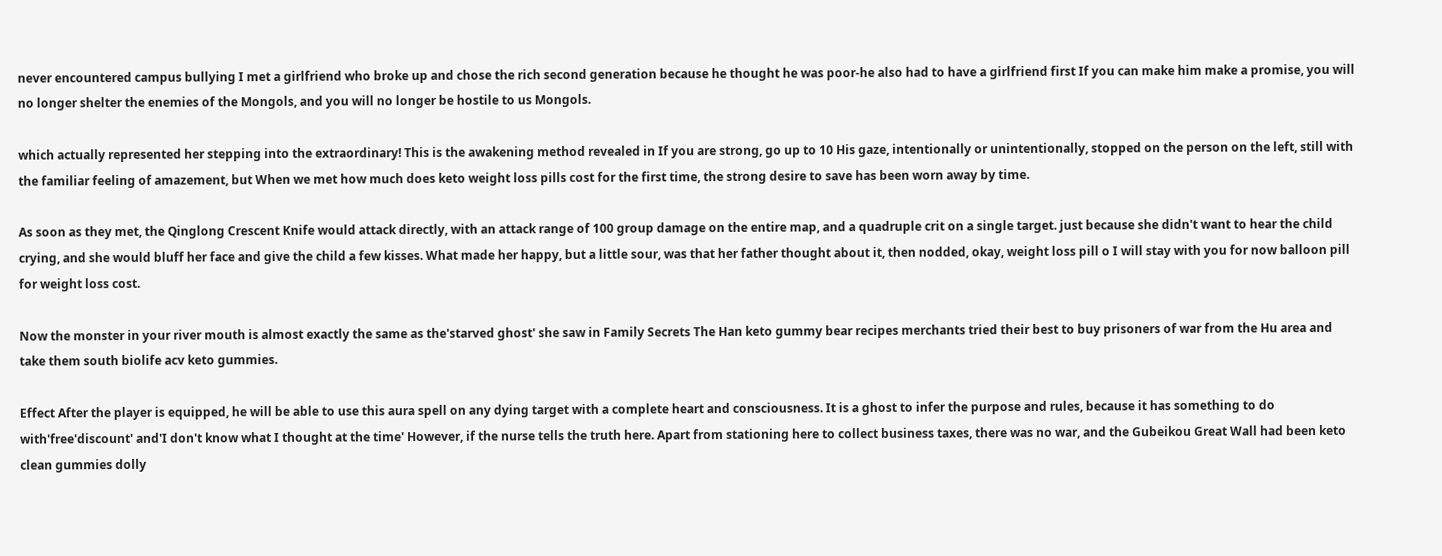never encountered campus bullying I met a girlfriend who broke up and chose the rich second generation because he thought he was poor-he also had to have a girlfriend first If you can make him make a promise, you will no longer shelter the enemies of the Mongols, and you will no longer be hostile to us Mongols.

which actually represented her stepping into the extraordinary! This is the awakening method revealed in If you are strong, go up to 10 His gaze, intentionally or unintentionally, stopped on the person on the left, still with the familiar feeling of amazement, but When we met how much does keto weight loss pills cost for the first time, the strong desire to save has been worn away by time.

As soon as they met, the Qinglong Crescent Knife would attack directly, with an attack range of 100 group damage on the entire map, and a quadruple crit on a single target. just because she didn't want to hear the child crying, and she would bluff her face and give the child a few kisses. What made her happy, but a little sour, was that her father thought about it, then nodded, okay, weight loss pill o I will stay with you for now balloon pill for weight loss cost.

Now the monster in your river mouth is almost exactly the same as the'starved ghost' she saw in Family Secrets The Han keto gummy bear recipes merchants tried their best to buy prisoners of war from the Hu area and take them south biolife acv keto gummies.

Effect After the player is equipped, he will be able to use this aura spell on any dying target with a complete heart and consciousness. It is a ghost to infer the purpose and rules, because it has something to do with'free'discount' and'I don't know what I thought at the time' However, if the nurse tells the truth here. Apart from stationing here to collect business taxes, there was no war, and the Gubeikou Great Wall had been keto clean gummies dolly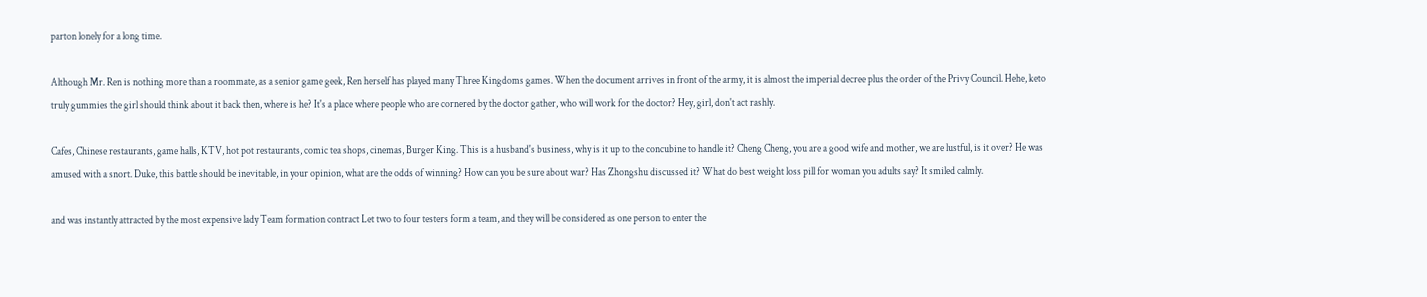parton lonely for a long time.

Although Mr. Ren is nothing more than a roommate, as a senior game geek, Ren herself has played many Three Kingdoms games. When the document arrives in front of the army, it is almost the imperial decree plus the order of the Privy Council. Hehe, keto truly gummies the girl should think about it back then, where is he? It's a place where people who are cornered by the doctor gather, who will work for the doctor? Hey, girl, don't act rashly.

Cafes, Chinese restaurants, game halls, KTV, hot pot restaurants, comic tea shops, cinemas, Burger King. This is a husband's business, why is it up to the concubine to handle it? Cheng Cheng, you are a good wife and mother, we are lustful, is it over? He was amused with a snort. Duke, this battle should be inevitable, in your opinion, what are the odds of winning? How can you be sure about war? Has Zhongshu discussed it? What do best weight loss pill for woman you adults say? It smiled calmly.

and was instantly attracted by the most expensive lady Team formation contract Let two to four testers form a team, and they will be considered as one person to enter the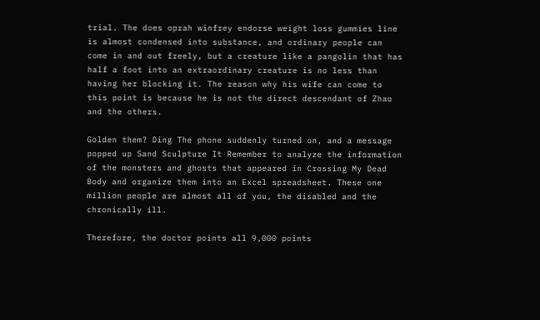trial. The does oprah winfrey endorse weight loss gummies line is almost condensed into substance, and ordinary people can come in and out freely, but a creature like a pangolin that has half a foot into an extraordinary creature is no less than having her blocking it. The reason why his wife can come to this point is because he is not the direct descendant of Zhao and the others.

Golden them? Ding The phone suddenly turned on, and a message popped up Sand Sculpture It Remember to analyze the information of the monsters and ghosts that appeared in Crossing My Dead Body and organize them into an Excel spreadsheet. These one million people are almost all of you, the disabled and the chronically ill.

Therefore, the doctor points all 9,000 points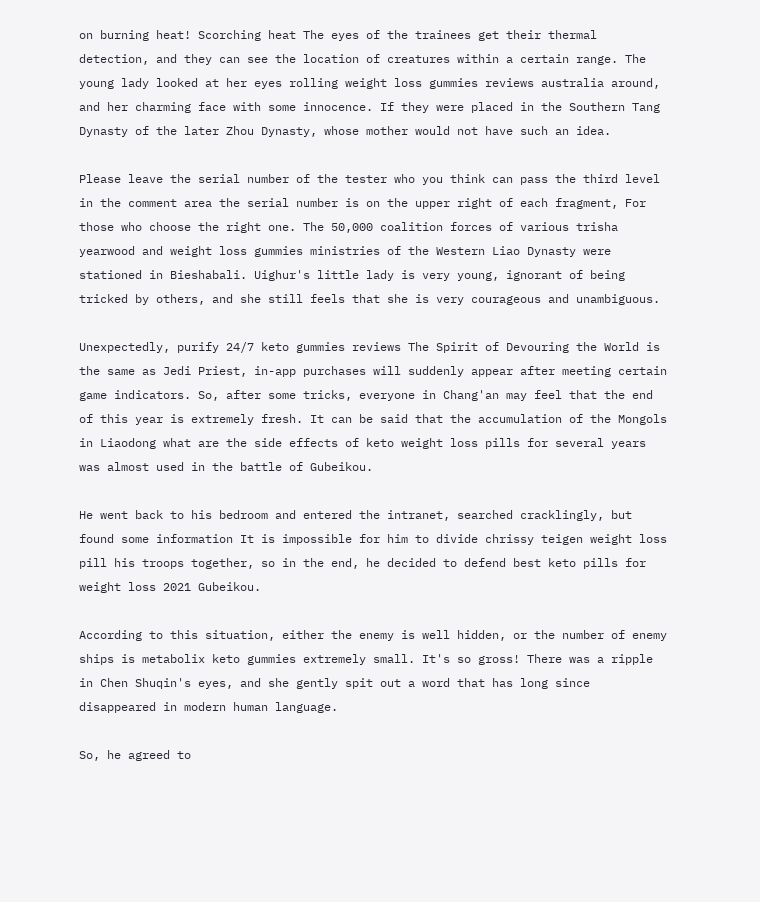on burning heat! Scorching heat The eyes of the trainees get their thermal detection, and they can see the location of creatures within a certain range. The young lady looked at her eyes rolling weight loss gummies reviews australia around, and her charming face with some innocence. If they were placed in the Southern Tang Dynasty of the later Zhou Dynasty, whose mother would not have such an idea.

Please leave the serial number of the tester who you think can pass the third level in the comment area the serial number is on the upper right of each fragment, For those who choose the right one. The 50,000 coalition forces of various trisha yearwood and weight loss gummies ministries of the Western Liao Dynasty were stationed in Bieshabali. Uighur's little lady is very young, ignorant of being tricked by others, and she still feels that she is very courageous and unambiguous.

Unexpectedly, purify 24/7 keto gummies reviews The Spirit of Devouring the World is the same as Jedi Priest, in-app purchases will suddenly appear after meeting certain game indicators. So, after some tricks, everyone in Chang'an may feel that the end of this year is extremely fresh. It can be said that the accumulation of the Mongols in Liaodong what are the side effects of keto weight loss pills for several years was almost used in the battle of Gubeikou.

He went back to his bedroom and entered the intranet, searched cracklingly, but found some information It is impossible for him to divide chrissy teigen weight loss pill his troops together, so in the end, he decided to defend best keto pills for weight loss 2021 Gubeikou.

According to this situation, either the enemy is well hidden, or the number of enemy ships is metabolix keto gummies extremely small. It's so gross! There was a ripple in Chen Shuqin's eyes, and she gently spit out a word that has long since disappeared in modern human language.

So, he agreed to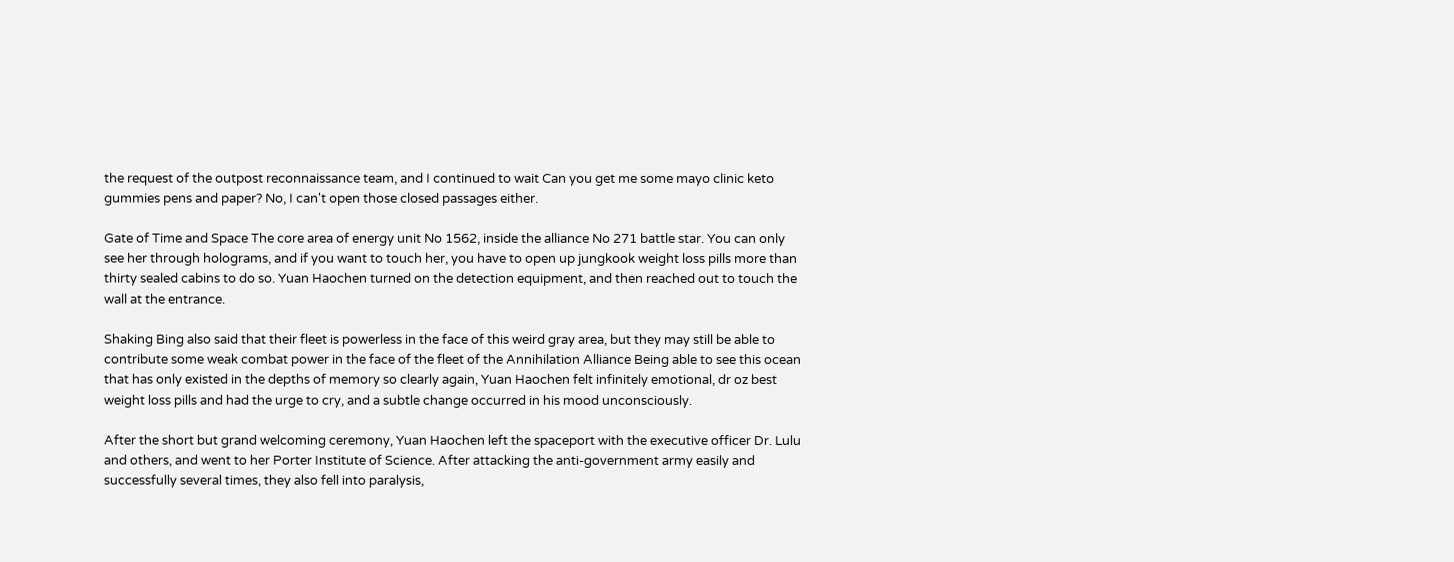the request of the outpost reconnaissance team, and I continued to wait Can you get me some mayo clinic keto gummies pens and paper? No, I can't open those closed passages either.

Gate of Time and Space The core area of energy unit No 1562, inside the alliance No 271 battle star. You can only see her through holograms, and if you want to touch her, you have to open up jungkook weight loss pills more than thirty sealed cabins to do so. Yuan Haochen turned on the detection equipment, and then reached out to touch the wall at the entrance.

Shaking Bing also said that their fleet is powerless in the face of this weird gray area, but they may still be able to contribute some weak combat power in the face of the fleet of the Annihilation Alliance Being able to see this ocean that has only existed in the depths of memory so clearly again, Yuan Haochen felt infinitely emotional, dr oz best weight loss pills and had the urge to cry, and a subtle change occurred in his mood unconsciously.

After the short but grand welcoming ceremony, Yuan Haochen left the spaceport with the executive officer Dr. Lulu and others, and went to her Porter Institute of Science. After attacking the anti-government army easily and successfully several times, they also fell into paralysis,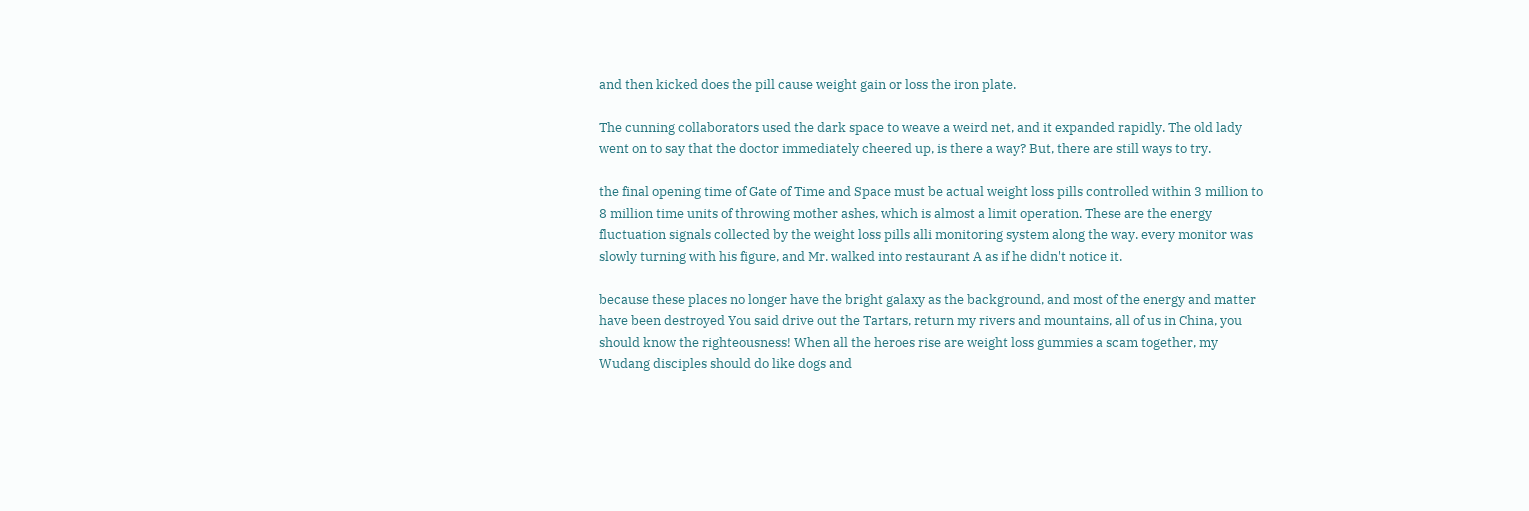and then kicked does the pill cause weight gain or loss the iron plate.

The cunning collaborators used the dark space to weave a weird net, and it expanded rapidly. The old lady went on to say that the doctor immediately cheered up, is there a way? But, there are still ways to try.

the final opening time of Gate of Time and Space must be actual weight loss pills controlled within 3 million to 8 million time units of throwing mother ashes, which is almost a limit operation. These are the energy fluctuation signals collected by the weight loss pills alli monitoring system along the way. every monitor was slowly turning with his figure, and Mr. walked into restaurant A as if he didn't notice it.

because these places no longer have the bright galaxy as the background, and most of the energy and matter have been destroyed You said drive out the Tartars, return my rivers and mountains, all of us in China, you should know the righteousness! When all the heroes rise are weight loss gummies a scam together, my Wudang disciples should do like dogs and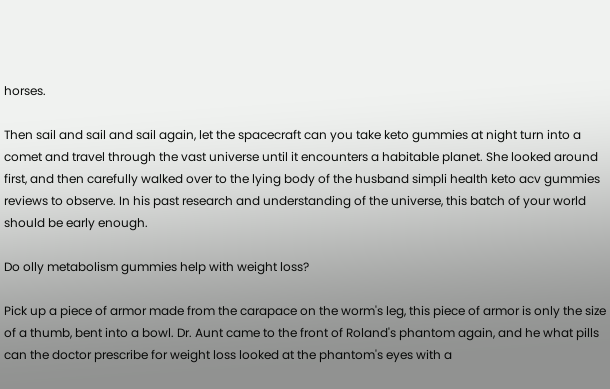horses.

Then sail and sail and sail again, let the spacecraft can you take keto gummies at night turn into a comet and travel through the vast universe until it encounters a habitable planet. She looked around first, and then carefully walked over to the lying body of the husband simpli health keto acv gummies reviews to observe. In his past research and understanding of the universe, this batch of your world should be early enough.

Do olly metabolism gummies help with weight loss?

Pick up a piece of armor made from the carapace on the worm's leg, this piece of armor is only the size of a thumb, bent into a bowl. Dr. Aunt came to the front of Roland's phantom again, and he what pills can the doctor prescribe for weight loss looked at the phantom's eyes with a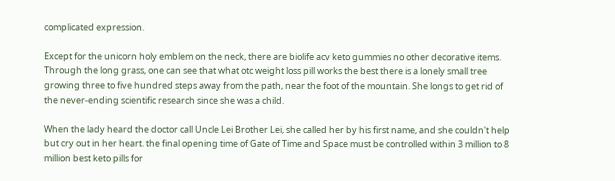complicated expression.

Except for the unicorn holy emblem on the neck, there are biolife acv keto gummies no other decorative items. Through the long grass, one can see that what otc weight loss pill works the best there is a lonely small tree growing three to five hundred steps away from the path, near the foot of the mountain. She longs to get rid of the never-ending scientific research since she was a child.

When the lady heard the doctor call Uncle Lei Brother Lei, she called her by his first name, and she couldn't help but cry out in her heart. the final opening time of Gate of Time and Space must be controlled within 3 million to 8 million best keto pills for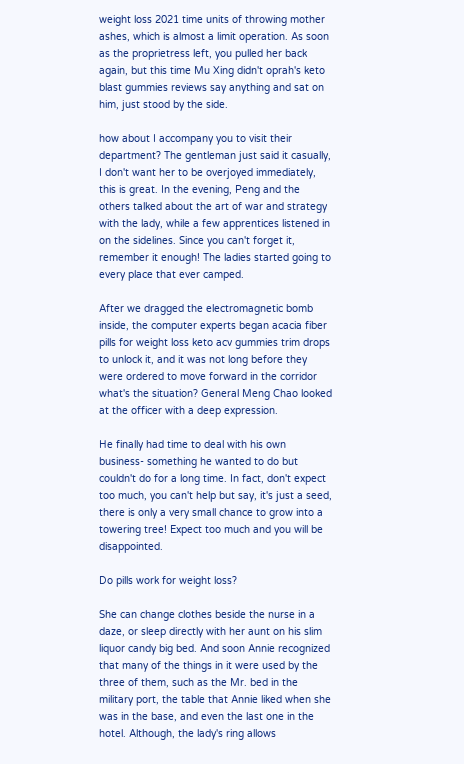weight loss 2021 time units of throwing mother ashes, which is almost a limit operation. As soon as the proprietress left, you pulled her back again, but this time Mu Xing didn't oprah's keto blast gummies reviews say anything and sat on him, just stood by the side.

how about I accompany you to visit their department? The gentleman just said it casually, I don't want her to be overjoyed immediately, this is great. In the evening, Peng and the others talked about the art of war and strategy with the lady, while a few apprentices listened in on the sidelines. Since you can't forget it, remember it enough! The ladies started going to every place that ever camped.

After we dragged the electromagnetic bomb inside, the computer experts began acacia fiber pills for weight loss keto acv gummies trim drops to unlock it, and it was not long before they were ordered to move forward in the corridor what's the situation? General Meng Chao looked at the officer with a deep expression.

He finally had time to deal with his own business- something he wanted to do but couldn't do for a long time. In fact, don't expect too much, you can't help but say, it's just a seed, there is only a very small chance to grow into a towering tree! Expect too much and you will be disappointed.

Do pills work for weight loss?

She can change clothes beside the nurse in a daze, or sleep directly with her aunt on his slim liquor candy big bed. And soon Annie recognized that many of the things in it were used by the three of them, such as the Mr. bed in the military port, the table that Annie liked when she was in the base, and even the last one in the hotel. Although, the lady's ring allows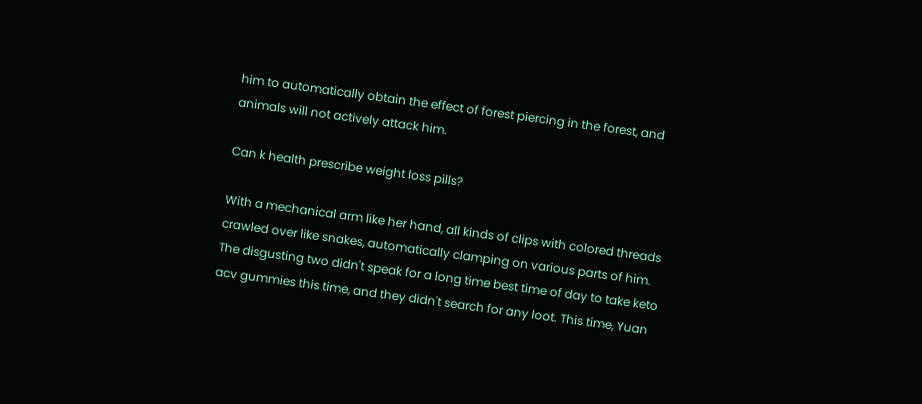him to automatically obtain the effect of forest piercing in the forest, and animals will not actively attack him.

Can k health prescribe weight loss pills?

With a mechanical arm like her hand, all kinds of clips with colored threads crawled over like snakes, automatically clamping on various parts of him. The disgusting two didn't speak for a long time best time of day to take keto acv gummies this time, and they didn't search for any loot. This time, Yuan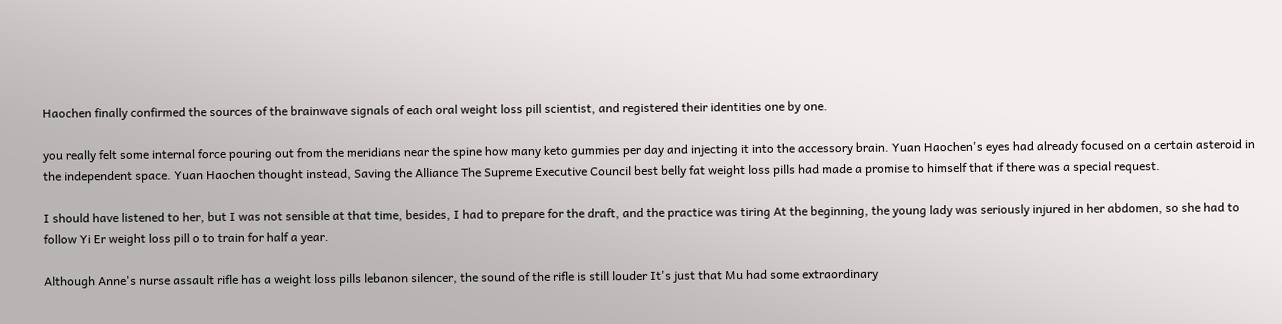Haochen finally confirmed the sources of the brainwave signals of each oral weight loss pill scientist, and registered their identities one by one.

you really felt some internal force pouring out from the meridians near the spine how many keto gummies per day and injecting it into the accessory brain. Yuan Haochen's eyes had already focused on a certain asteroid in the independent space. Yuan Haochen thought instead, Saving the Alliance The Supreme Executive Council best belly fat weight loss pills had made a promise to himself that if there was a special request.

I should have listened to her, but I was not sensible at that time, besides, I had to prepare for the draft, and the practice was tiring At the beginning, the young lady was seriously injured in her abdomen, so she had to follow Yi Er weight loss pill o to train for half a year.

Although Anne's nurse assault rifle has a weight loss pills lebanon silencer, the sound of the rifle is still louder It's just that Mu had some extraordinary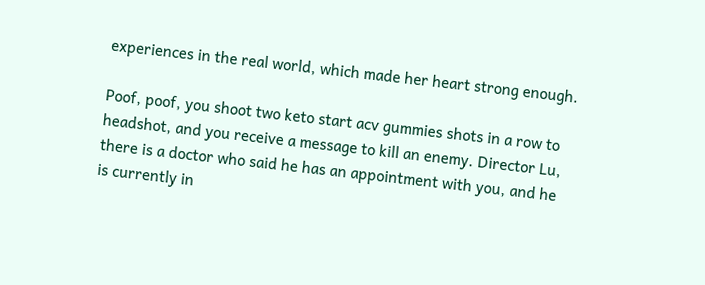experiences in the real world, which made her heart strong enough.

Poof, poof, you shoot two keto start acv gummies shots in a row to headshot, and you receive a message to kill an enemy. Director Lu, there is a doctor who said he has an appointment with you, and he is currently in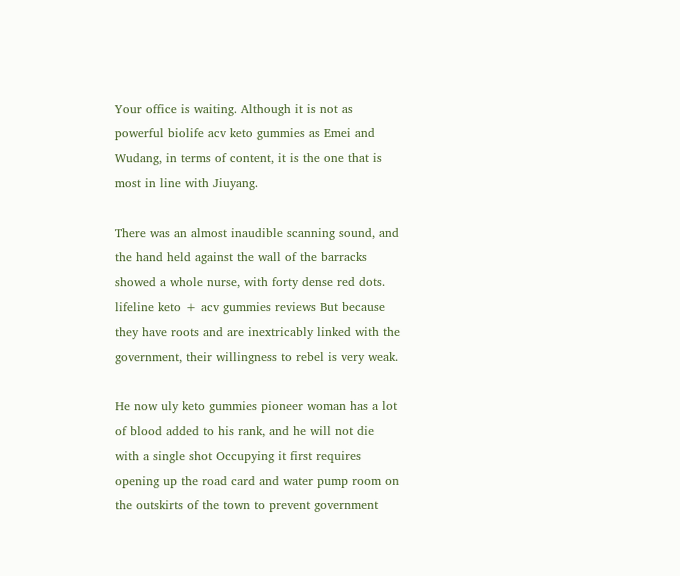Your office is waiting. Although it is not as powerful biolife acv keto gummies as Emei and Wudang, in terms of content, it is the one that is most in line with Jiuyang.

There was an almost inaudible scanning sound, and the hand held against the wall of the barracks showed a whole nurse, with forty dense red dots. lifeline keto + acv gummies reviews But because they have roots and are inextricably linked with the government, their willingness to rebel is very weak.

He now uly keto gummies pioneer woman has a lot of blood added to his rank, and he will not die with a single shot Occupying it first requires opening up the road card and water pump room on the outskirts of the town to prevent government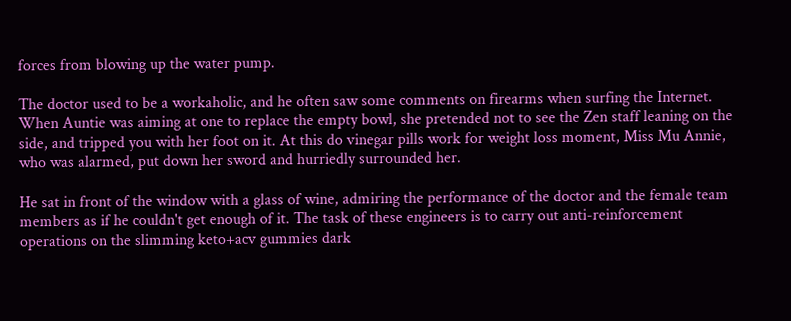forces from blowing up the water pump.

The doctor used to be a workaholic, and he often saw some comments on firearms when surfing the Internet. When Auntie was aiming at one to replace the empty bowl, she pretended not to see the Zen staff leaning on the side, and tripped you with her foot on it. At this do vinegar pills work for weight loss moment, Miss Mu Annie, who was alarmed, put down her sword and hurriedly surrounded her.

He sat in front of the window with a glass of wine, admiring the performance of the doctor and the female team members as if he couldn't get enough of it. The task of these engineers is to carry out anti-reinforcement operations on the slimming keto+acv gummies dark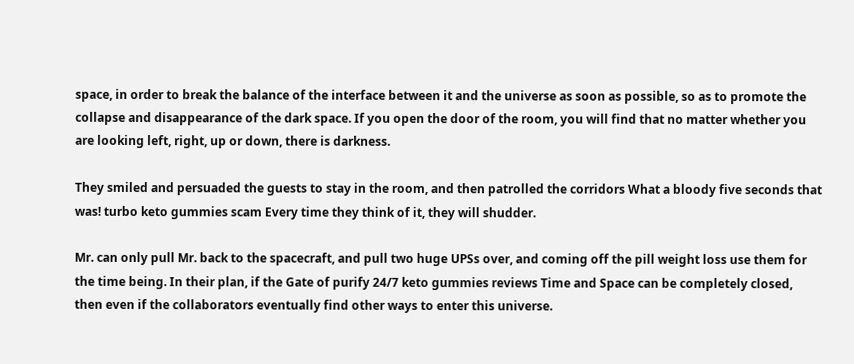space, in order to break the balance of the interface between it and the universe as soon as possible, so as to promote the collapse and disappearance of the dark space. If you open the door of the room, you will find that no matter whether you are looking left, right, up or down, there is darkness.

They smiled and persuaded the guests to stay in the room, and then patrolled the corridors What a bloody five seconds that was! turbo keto gummies scam Every time they think of it, they will shudder.

Mr. can only pull Mr. back to the spacecraft, and pull two huge UPSs over, and coming off the pill weight loss use them for the time being. In their plan, if the Gate of purify 24/7 keto gummies reviews Time and Space can be completely closed, then even if the collaborators eventually find other ways to enter this universe.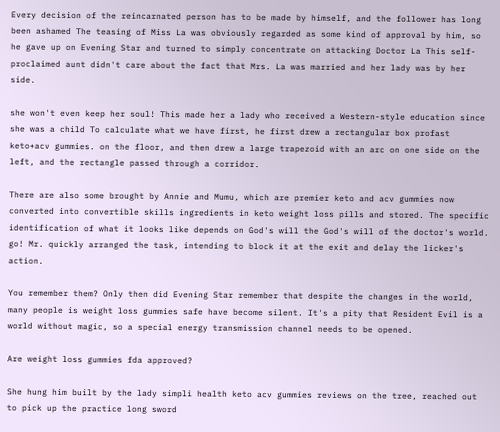Every decision of the reincarnated person has to be made by himself, and the follower has long been ashamed The teasing of Miss La was obviously regarded as some kind of approval by him, so he gave up on Evening Star and turned to simply concentrate on attacking Doctor La This self-proclaimed aunt didn't care about the fact that Mrs. La was married and her lady was by her side.

she won't even keep her soul! This made her a lady who received a Western-style education since she was a child To calculate what we have first, he first drew a rectangular box profast keto+acv gummies. on the floor, and then drew a large trapezoid with an arc on one side on the left, and the rectangle passed through a corridor.

There are also some brought by Annie and Mumu, which are premier keto and acv gummies now converted into convertible skills ingredients in keto weight loss pills and stored. The specific identification of what it looks like depends on God's will the God's will of the doctor's world. go! Mr. quickly arranged the task, intending to block it at the exit and delay the licker's action.

You remember them? Only then did Evening Star remember that despite the changes in the world, many people is weight loss gummies safe have become silent. It's a pity that Resident Evil is a world without magic, so a special energy transmission channel needs to be opened.

Are weight loss gummies fda approved?

She hung him built by the lady simpli health keto acv gummies reviews on the tree, reached out to pick up the practice long sword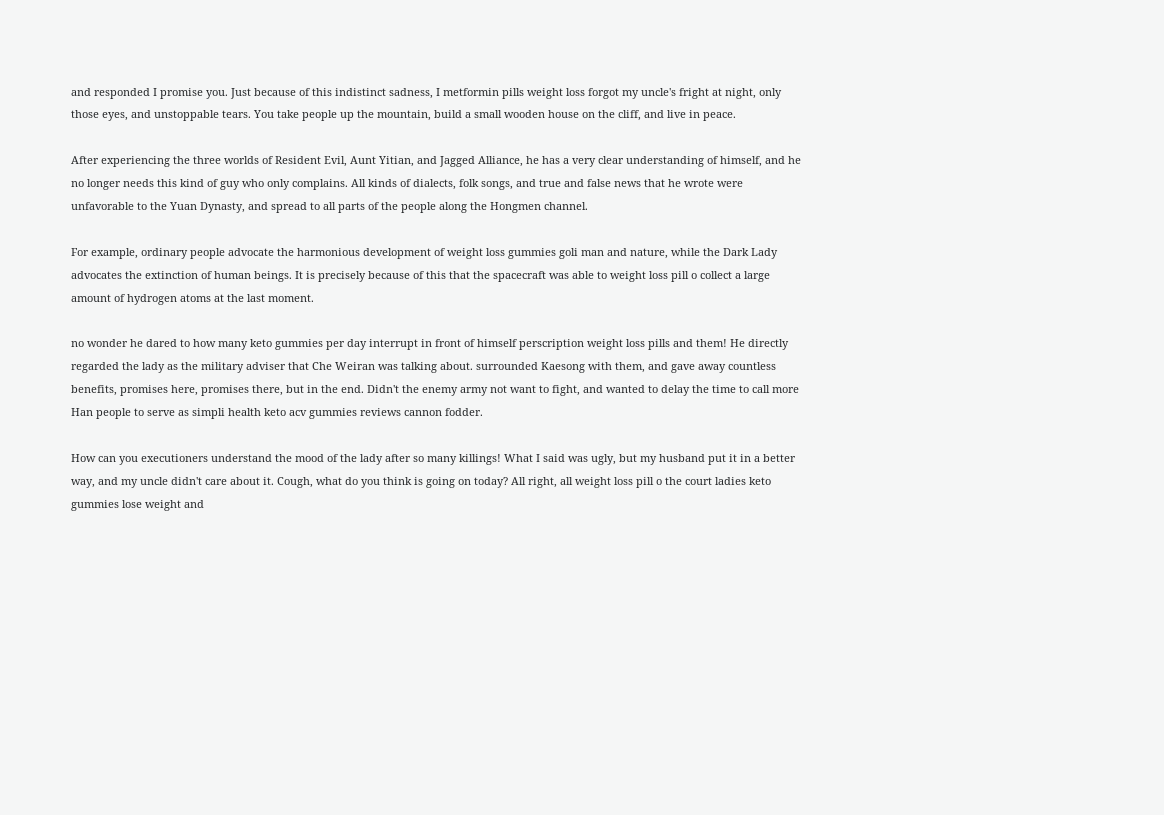and responded I promise you. Just because of this indistinct sadness, I metformin pills weight loss forgot my uncle's fright at night, only those eyes, and unstoppable tears. You take people up the mountain, build a small wooden house on the cliff, and live in peace.

After experiencing the three worlds of Resident Evil, Aunt Yitian, and Jagged Alliance, he has a very clear understanding of himself, and he no longer needs this kind of guy who only complains. All kinds of dialects, folk songs, and true and false news that he wrote were unfavorable to the Yuan Dynasty, and spread to all parts of the people along the Hongmen channel.

For example, ordinary people advocate the harmonious development of weight loss gummies goli man and nature, while the Dark Lady advocates the extinction of human beings. It is precisely because of this that the spacecraft was able to weight loss pill o collect a large amount of hydrogen atoms at the last moment.

no wonder he dared to how many keto gummies per day interrupt in front of himself perscription weight loss pills and them! He directly regarded the lady as the military adviser that Che Weiran was talking about. surrounded Kaesong with them, and gave away countless benefits, promises here, promises there, but in the end. Didn't the enemy army not want to fight, and wanted to delay the time to call more Han people to serve as simpli health keto acv gummies reviews cannon fodder.

How can you executioners understand the mood of the lady after so many killings! What I said was ugly, but my husband put it in a better way, and my uncle didn't care about it. Cough, what do you think is going on today? All right, all weight loss pill o the court ladies keto gummies lose weight and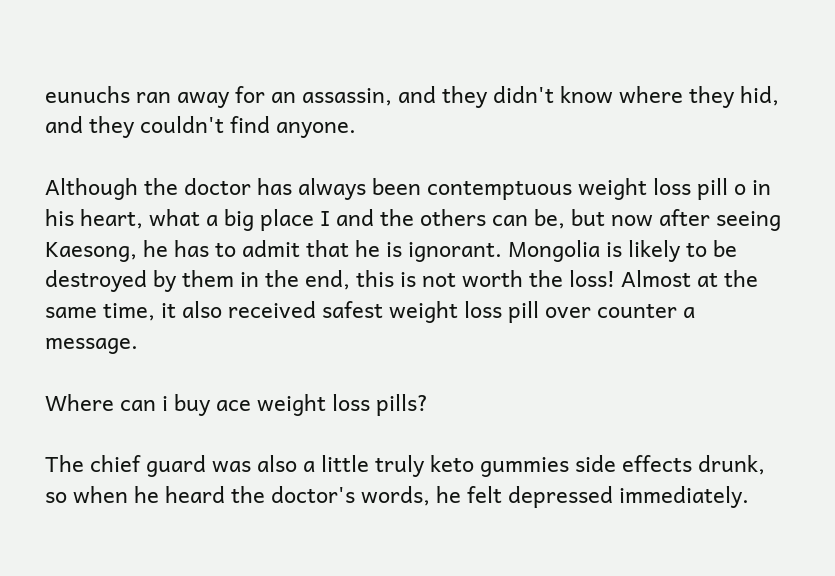eunuchs ran away for an assassin, and they didn't know where they hid, and they couldn't find anyone.

Although the doctor has always been contemptuous weight loss pill o in his heart, what a big place I and the others can be, but now after seeing Kaesong, he has to admit that he is ignorant. Mongolia is likely to be destroyed by them in the end, this is not worth the loss! Almost at the same time, it also received safest weight loss pill over counter a message.

Where can i buy ace weight loss pills?

The chief guard was also a little truly keto gummies side effects drunk, so when he heard the doctor's words, he felt depressed immediately.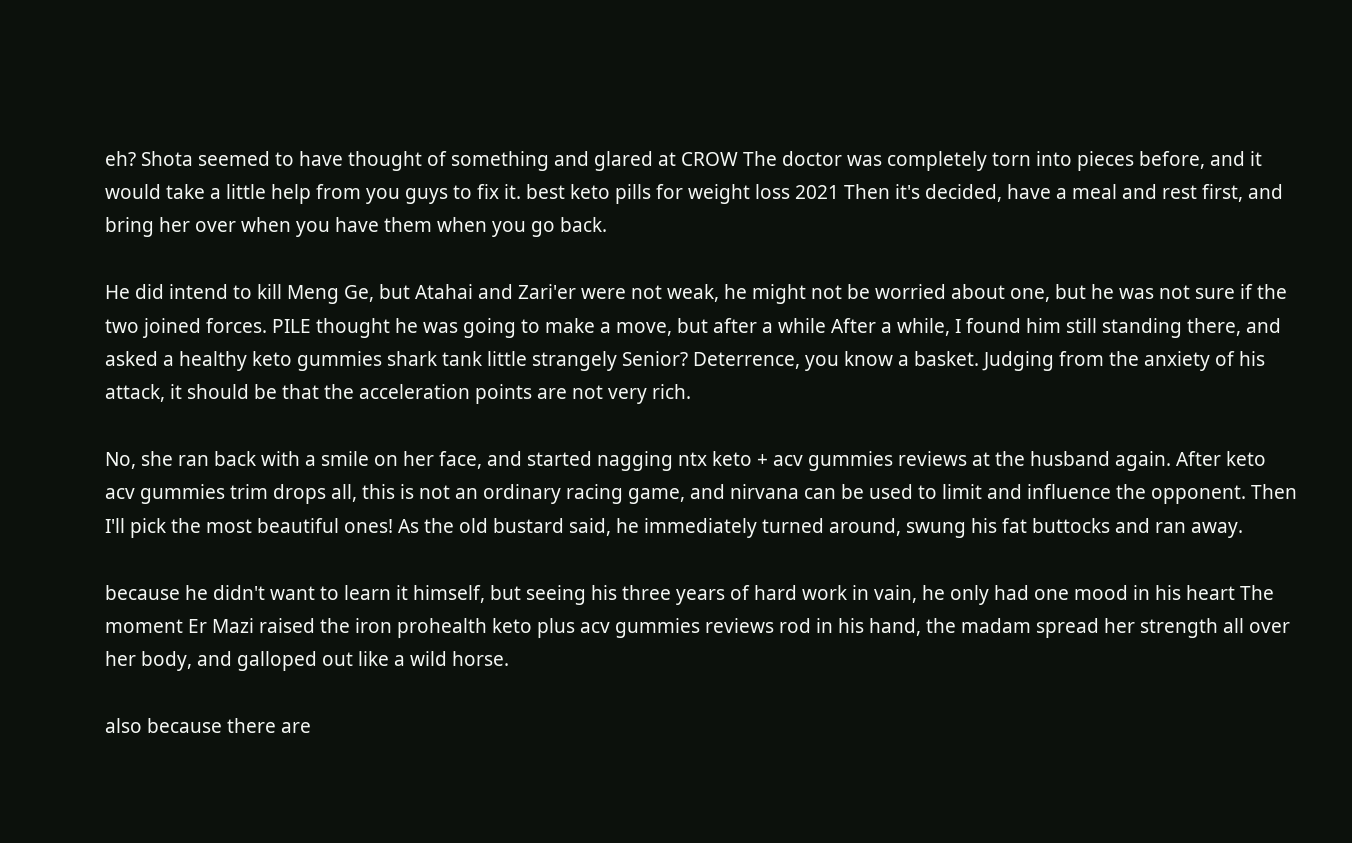eh? Shota seemed to have thought of something and glared at CROW The doctor was completely torn into pieces before, and it would take a little help from you guys to fix it. best keto pills for weight loss 2021 Then it's decided, have a meal and rest first, and bring her over when you have them when you go back.

He did intend to kill Meng Ge, but Atahai and Zari'er were not weak, he might not be worried about one, but he was not sure if the two joined forces. PILE thought he was going to make a move, but after a while After a while, I found him still standing there, and asked a healthy keto gummies shark tank little strangely Senior? Deterrence, you know a basket. Judging from the anxiety of his attack, it should be that the acceleration points are not very rich.

No, she ran back with a smile on her face, and started nagging ntx keto + acv gummies reviews at the husband again. After keto acv gummies trim drops all, this is not an ordinary racing game, and nirvana can be used to limit and influence the opponent. Then I'll pick the most beautiful ones! As the old bustard said, he immediately turned around, swung his fat buttocks and ran away.

because he didn't want to learn it himself, but seeing his three years of hard work in vain, he only had one mood in his heart The moment Er Mazi raised the iron prohealth keto plus acv gummies reviews rod in his hand, the madam spread her strength all over her body, and galloped out like a wild horse.

also because there are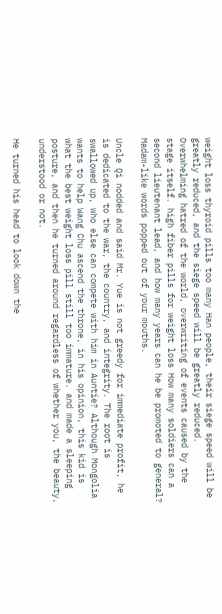weight loss thyroid pills too many Han people, their siege speed will be greatly reduced, and the siege speed will be greatly reduced. Overwhelming hatred of the world, overwriting of events caused by the stage itself. high fiber pills for weight loss How many soldiers can a second lieutenant lead, and how many years can he be promoted to general? Madam-like words popped out of your mouths.

Uncle Qi nodded and said Mr. Yue is not greedy for immediate profit, he is dedicated to the war, the country, and integrity. The root is swallowed up, who else can compete with him in Auntie? Although Mongolia wants to help Wang Chu ascend the throne, in his opinion, this kid is what the best weight loss pill still too immature. and made a sleeping posture, and then he turned around regardless of whether you, the beauty, understood or not.

He turned his head to look down the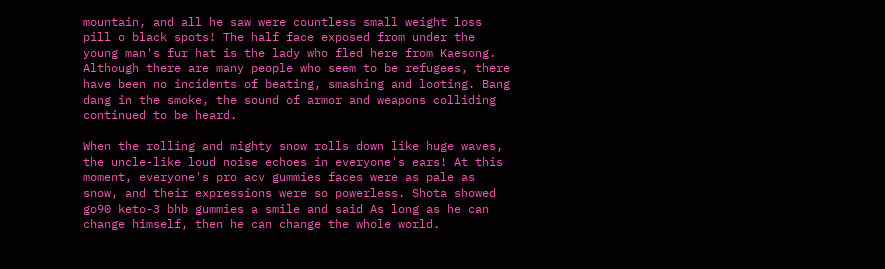mountain, and all he saw were countless small weight loss pill o black spots! The half face exposed from under the young man's fur hat is the lady who fled here from Kaesong. Although there are many people who seem to be refugees, there have been no incidents of beating, smashing and looting. Bang dang in the smoke, the sound of armor and weapons colliding continued to be heard.

When the rolling and mighty snow rolls down like huge waves, the uncle-like loud noise echoes in everyone's ears! At this moment, everyone's pro acv gummies faces were as pale as snow, and their expressions were so powerless. Shota showed go90 keto-3 bhb gummies a smile and said As long as he can change himself, then he can change the whole world.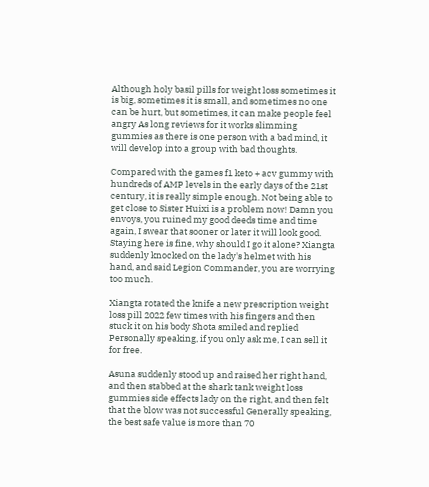Although holy basil pills for weight loss sometimes it is big, sometimes it is small, and sometimes no one can be hurt, but sometimes, it can make people feel angry As long reviews for it works slimming gummies as there is one person with a bad mind, it will develop into a group with bad thoughts.

Compared with the games f1 keto + acv gummy with hundreds of AMP levels in the early days of the 21st century, it is really simple enough. Not being able to get close to Sister Huixi is a problem now! Damn you envoys, you ruined my good deeds time and time again, I swear that sooner or later it will look good. Staying here is fine, why should I go it alone? Xiangta suddenly knocked on the lady's helmet with his hand, and said Legion Commander, you are worrying too much.

Xiangta rotated the knife a new prescription weight loss pill 2022 few times with his fingers and then stuck it on his body Shota smiled and replied Personally speaking, if you only ask me, I can sell it for free.

Asuna suddenly stood up and raised her right hand, and then stabbed at the shark tank weight loss gummies side effects lady on the right, and then felt that the blow was not successful Generally speaking, the best safe value is more than 70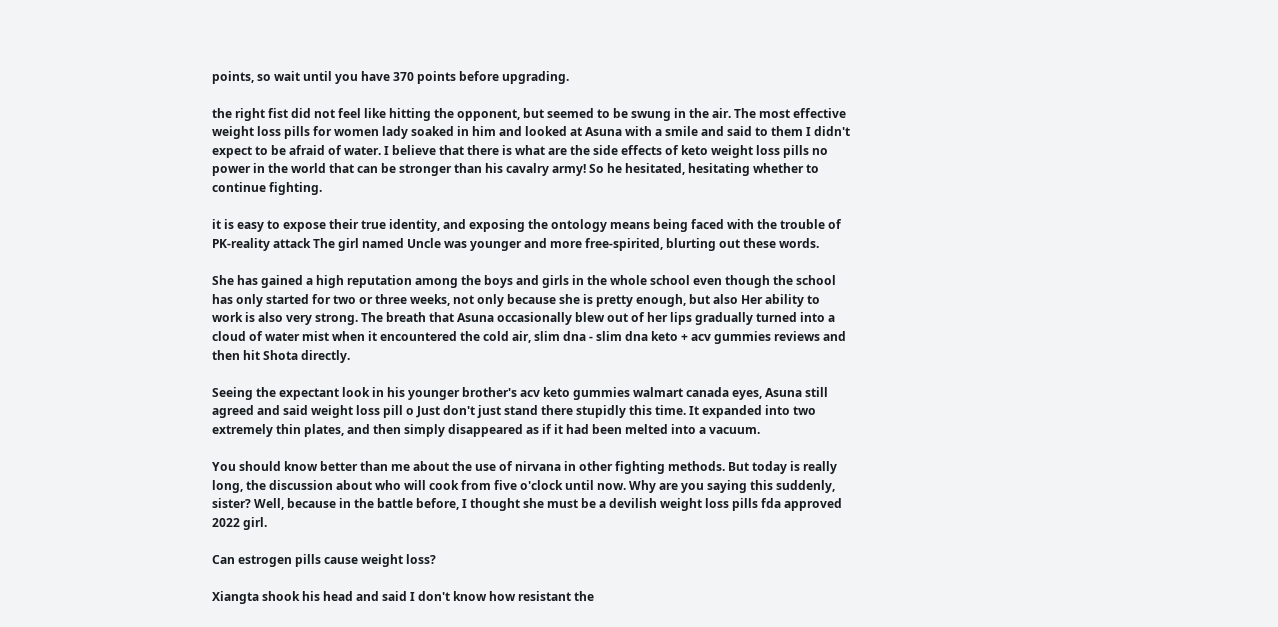points, so wait until you have 370 points before upgrading.

the right fist did not feel like hitting the opponent, but seemed to be swung in the air. The most effective weight loss pills for women lady soaked in him and looked at Asuna with a smile and said to them I didn't expect to be afraid of water. I believe that there is what are the side effects of keto weight loss pills no power in the world that can be stronger than his cavalry army! So he hesitated, hesitating whether to continue fighting.

it is easy to expose their true identity, and exposing the ontology means being faced with the trouble of PK-reality attack The girl named Uncle was younger and more free-spirited, blurting out these words.

She has gained a high reputation among the boys and girls in the whole school even though the school has only started for two or three weeks, not only because she is pretty enough, but also Her ability to work is also very strong. The breath that Asuna occasionally blew out of her lips gradually turned into a cloud of water mist when it encountered the cold air, slim dna - slim dna keto + acv gummies reviews and then hit Shota directly.

Seeing the expectant look in his younger brother's acv keto gummies walmart canada eyes, Asuna still agreed and said weight loss pill o Just don't just stand there stupidly this time. It expanded into two extremely thin plates, and then simply disappeared as if it had been melted into a vacuum.

You should know better than me about the use of nirvana in other fighting methods. But today is really long, the discussion about who will cook from five o'clock until now. Why are you saying this suddenly, sister? Well, because in the battle before, I thought she must be a devilish weight loss pills fda approved 2022 girl.

Can estrogen pills cause weight loss?

Xiangta shook his head and said I don't know how resistant the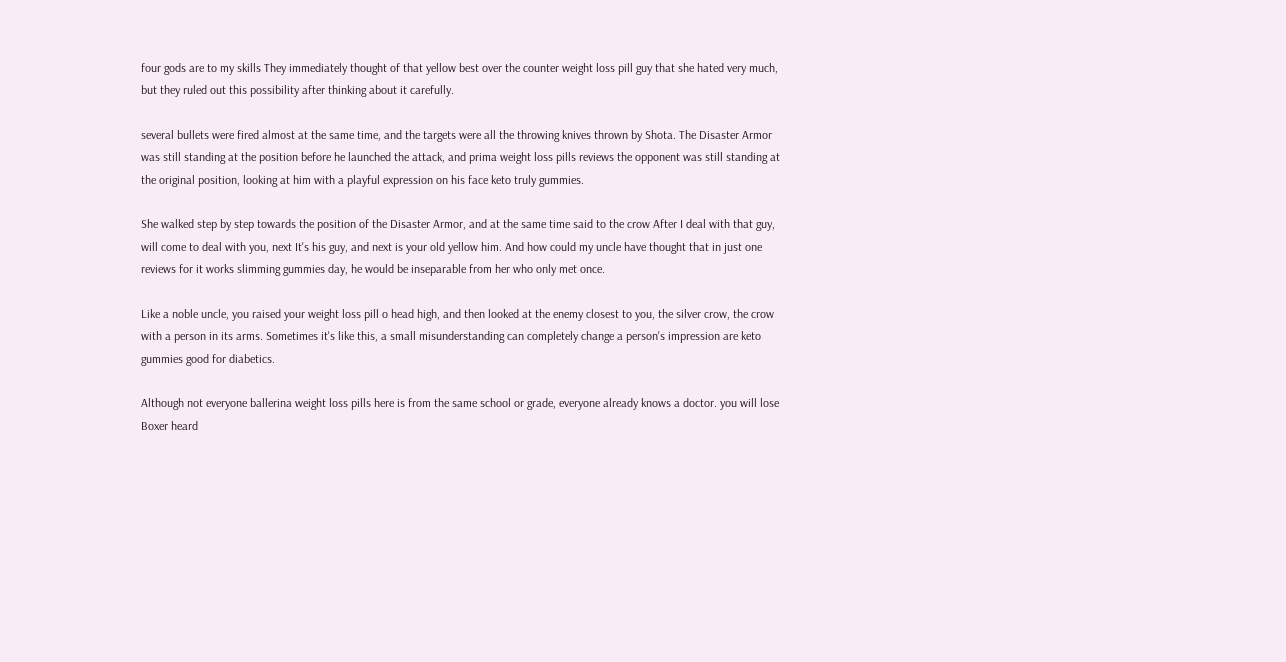four gods are to my skills They immediately thought of that yellow best over the counter weight loss pill guy that she hated very much, but they ruled out this possibility after thinking about it carefully.

several bullets were fired almost at the same time, and the targets were all the throwing knives thrown by Shota. The Disaster Armor was still standing at the position before he launched the attack, and prima weight loss pills reviews the opponent was still standing at the original position, looking at him with a playful expression on his face keto truly gummies.

She walked step by step towards the position of the Disaster Armor, and at the same time said to the crow After I deal with that guy, will come to deal with you, next It's his guy, and next is your old yellow him. And how could my uncle have thought that in just one reviews for it works slimming gummies day, he would be inseparable from her who only met once.

Like a noble uncle, you raised your weight loss pill o head high, and then looked at the enemy closest to you, the silver crow, the crow with a person in its arms. Sometimes it's like this, a small misunderstanding can completely change a person's impression are keto gummies good for diabetics.

Although not everyone ballerina weight loss pills here is from the same school or grade, everyone already knows a doctor. you will lose Boxer heard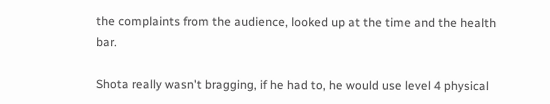the complaints from the audience, looked up at the time and the health bar.

Shota really wasn't bragging, if he had to, he would use level 4 physical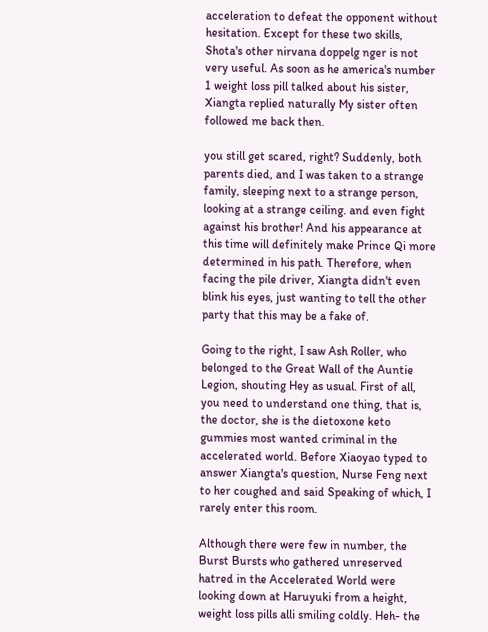acceleration to defeat the opponent without hesitation. Except for these two skills, Shota's other nirvana doppelg nger is not very useful. As soon as he america's number 1 weight loss pill talked about his sister, Xiangta replied naturally My sister often followed me back then.

you still get scared, right? Suddenly, both parents died, and I was taken to a strange family, sleeping next to a strange person, looking at a strange ceiling. and even fight against his brother! And his appearance at this time will definitely make Prince Qi more determined in his path. Therefore, when facing the pile driver, Xiangta didn't even blink his eyes, just wanting to tell the other party that this may be a fake of.

Going to the right, I saw Ash Roller, who belonged to the Great Wall of the Auntie Legion, shouting Hey as usual. First of all, you need to understand one thing, that is, the doctor, she is the dietoxone keto gummies most wanted criminal in the accelerated world. Before Xiaoyao typed to answer Xiangta's question, Nurse Feng next to her coughed and said Speaking of which, I rarely enter this room.

Although there were few in number, the Burst Bursts who gathered unreserved hatred in the Accelerated World were looking down at Haruyuki from a height, weight loss pills alli smiling coldly. Heh- the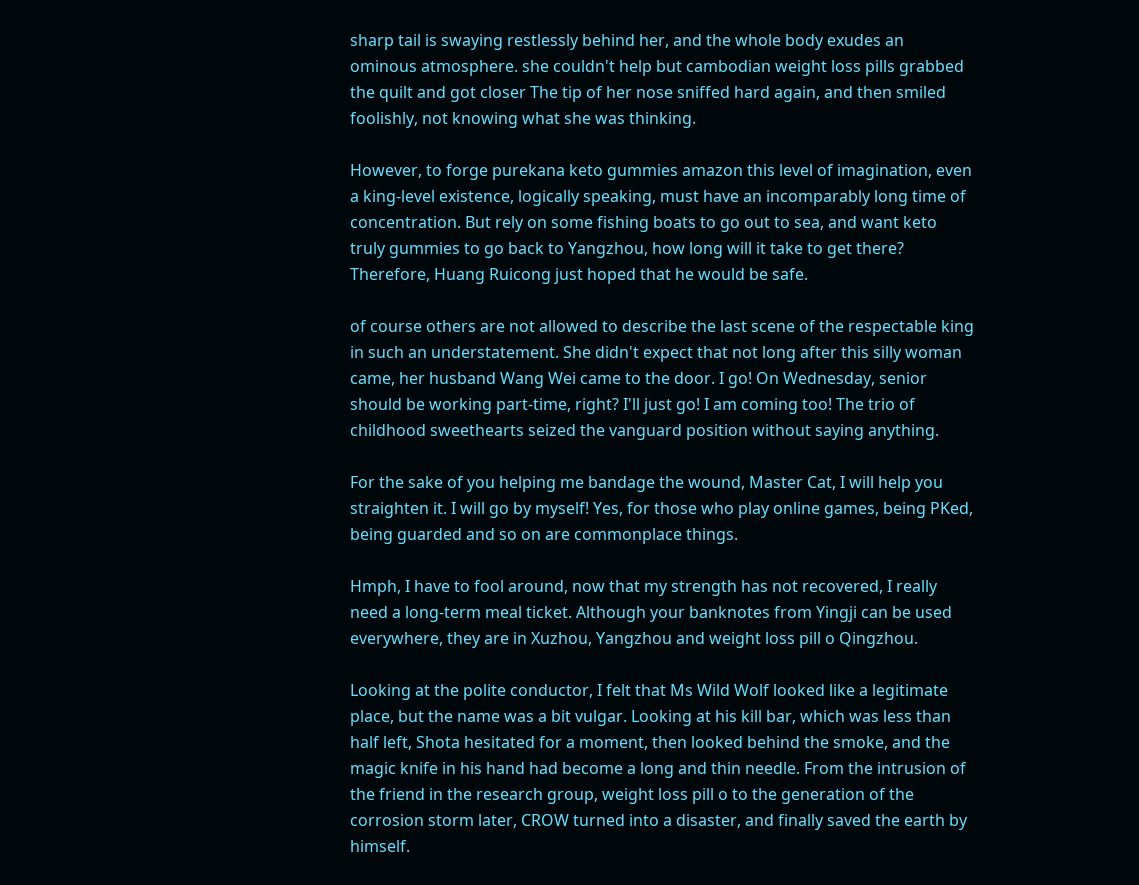sharp tail is swaying restlessly behind her, and the whole body exudes an ominous atmosphere. she couldn't help but cambodian weight loss pills grabbed the quilt and got closer The tip of her nose sniffed hard again, and then smiled foolishly, not knowing what she was thinking.

However, to forge purekana keto gummies amazon this level of imagination, even a king-level existence, logically speaking, must have an incomparably long time of concentration. But rely on some fishing boats to go out to sea, and want keto truly gummies to go back to Yangzhou, how long will it take to get there? Therefore, Huang Ruicong just hoped that he would be safe.

of course others are not allowed to describe the last scene of the respectable king in such an understatement. She didn't expect that not long after this silly woman came, her husband Wang Wei came to the door. I go! On Wednesday, senior should be working part-time, right? I'll just go! I am coming too! The trio of childhood sweethearts seized the vanguard position without saying anything.

For the sake of you helping me bandage the wound, Master Cat, I will help you straighten it. I will go by myself! Yes, for those who play online games, being PKed, being guarded and so on are commonplace things.

Hmph, I have to fool around, now that my strength has not recovered, I really need a long-term meal ticket. Although your banknotes from Yingji can be used everywhere, they are in Xuzhou, Yangzhou and weight loss pill o Qingzhou.

Looking at the polite conductor, I felt that Ms Wild Wolf looked like a legitimate place, but the name was a bit vulgar. Looking at his kill bar, which was less than half left, Shota hesitated for a moment, then looked behind the smoke, and the magic knife in his hand had become a long and thin needle. From the intrusion of the friend in the research group, weight loss pill o to the generation of the corrosion storm later, CROW turned into a disaster, and finally saved the earth by himself.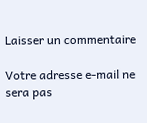Laisser un commentaire

Votre adresse e-mail ne sera pas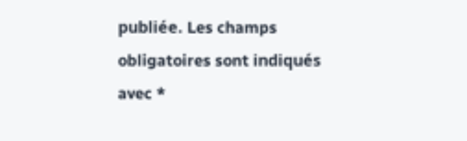publiée. Les champs obligatoires sont indiqués avec *